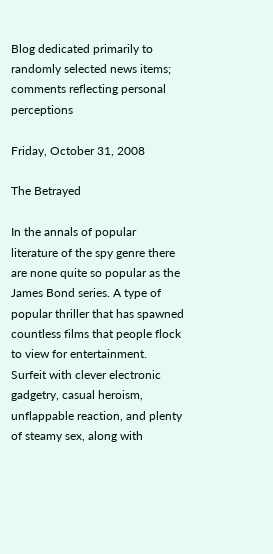Blog dedicated primarily to randomly selected news items; comments reflecting personal perceptions

Friday, October 31, 2008

The Betrayed

In the annals of popular literature of the spy genre there are none quite so popular as the James Bond series. A type of popular thriller that has spawned countless films that people flock to view for entertainment. Surfeit with clever electronic gadgetry, casual heroism, unflappable reaction, and plenty of steamy sex, along with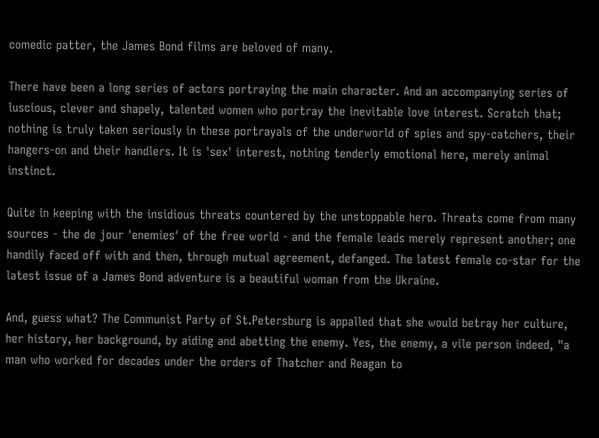comedic patter, the James Bond films are beloved of many.

There have been a long series of actors portraying the main character. And an accompanying series of luscious, clever and shapely, talented women who portray the inevitable love interest. Scratch that; nothing is truly taken seriously in these portrayals of the underworld of spies and spy-catchers, their hangers-on and their handlers. It is 'sex' interest, nothing tenderly emotional here, merely animal instinct.

Quite in keeping with the insidious threats countered by the unstoppable hero. Threats come from many sources - the de jour 'enemies' of the free world - and the female leads merely represent another; one handily faced off with and then, through mutual agreement, defanged. The latest female co-star for the latest issue of a James Bond adventure is a beautiful woman from the Ukraine.

And, guess what? The Communist Party of St.Petersburg is appalled that she would betray her culture, her history, her background, by aiding and abetting the enemy. Yes, the enemy, a vile person indeed, "a man who worked for decades under the orders of Thatcher and Reagan to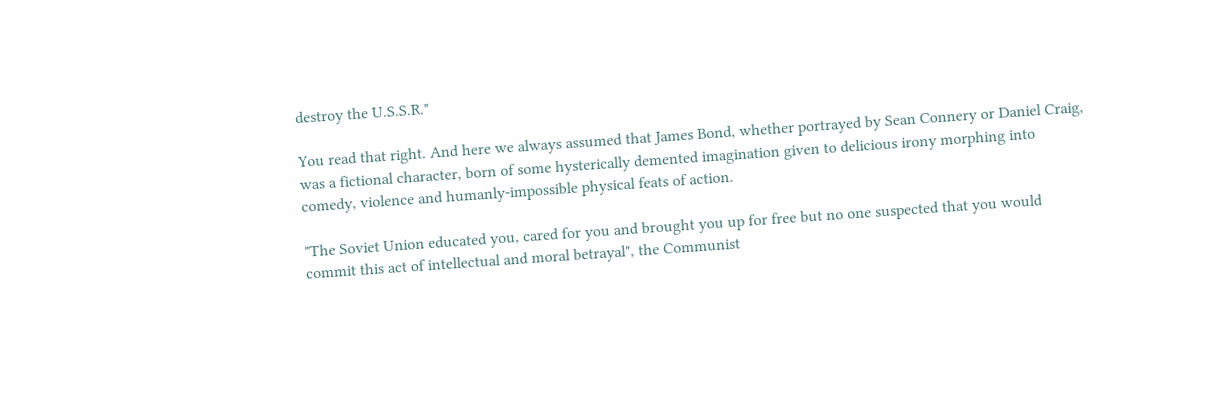destroy the U.S.S.R."

You read that right. And here we always assumed that James Bond, whether portrayed by Sean Connery or Daniel Craig, was a fictional character, born of some hysterically demented imagination given to delicious irony morphing into comedy, violence and humanly-impossible physical feats of action.

"The Soviet Union educated you, cared for you and brought you up for free but no one suspected that you would commit this act of intellectual and moral betrayal", the Communist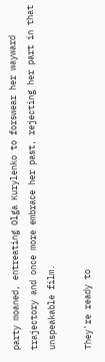party moaned, entreating Olga Kurylenko to forswear her wayward trajectory and once more embrace her past, rejecting her part in that unspeakable film.

They're ready to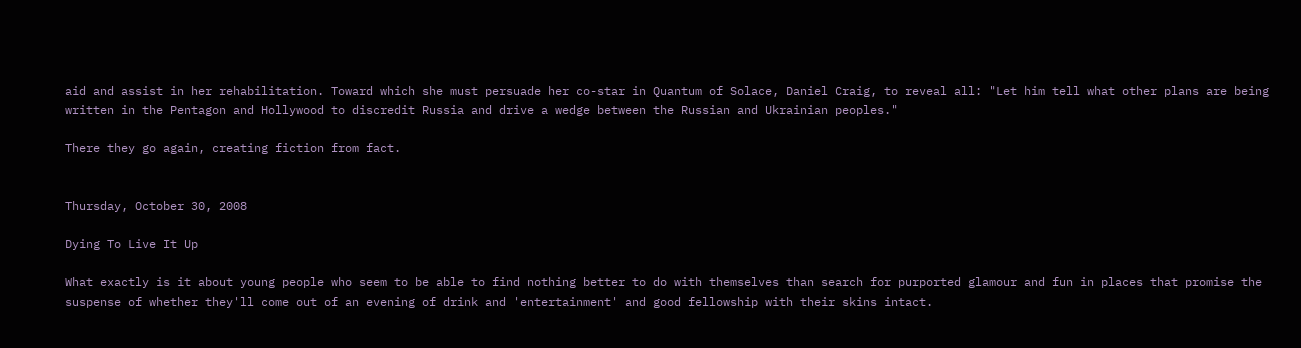aid and assist in her rehabilitation. Toward which she must persuade her co-star in Quantum of Solace, Daniel Craig, to reveal all: "Let him tell what other plans are being written in the Pentagon and Hollywood to discredit Russia and drive a wedge between the Russian and Ukrainian peoples."

There they go again, creating fiction from fact.


Thursday, October 30, 2008

Dying To Live It Up

What exactly is it about young people who seem to be able to find nothing better to do with themselves than search for purported glamour and fun in places that promise the suspense of whether they'll come out of an evening of drink and 'entertainment' and good fellowship with their skins intact.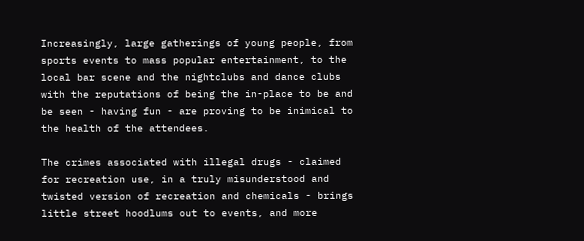Increasingly, large gatherings of young people, from sports events to mass popular entertainment, to the local bar scene and the nightclubs and dance clubs with the reputations of being the in-place to be and be seen - having fun - are proving to be inimical to the health of the attendees.

The crimes associated with illegal drugs - claimed for recreation use, in a truly misunderstood and twisted version of recreation and chemicals - brings little street hoodlums out to events, and more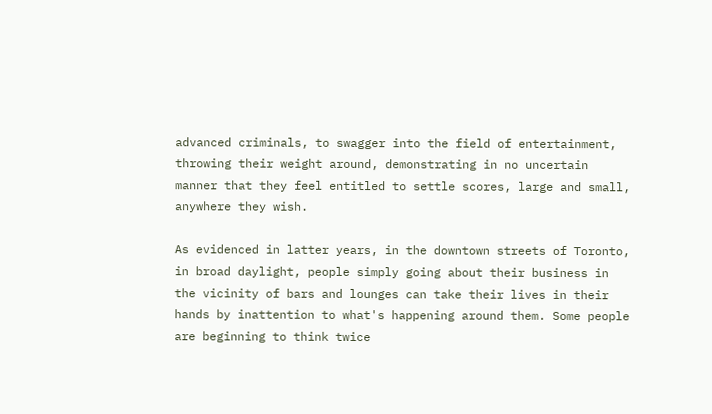advanced criminals, to swagger into the field of entertainment, throwing their weight around, demonstrating in no uncertain manner that they feel entitled to settle scores, large and small, anywhere they wish.

As evidenced in latter years, in the downtown streets of Toronto, in broad daylight, people simply going about their business in the vicinity of bars and lounges can take their lives in their hands by inattention to what's happening around them. Some people are beginning to think twice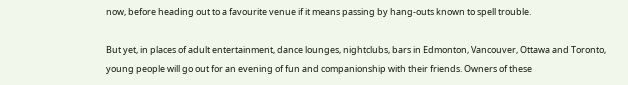now, before heading out to a favourite venue if it means passing by hang-outs known to spell trouble.

But yet, in places of adult entertainment, dance lounges, nightclubs, bars in Edmonton, Vancouver, Ottawa and Toronto, young people will go out for an evening of fun and companionship with their friends. Owners of these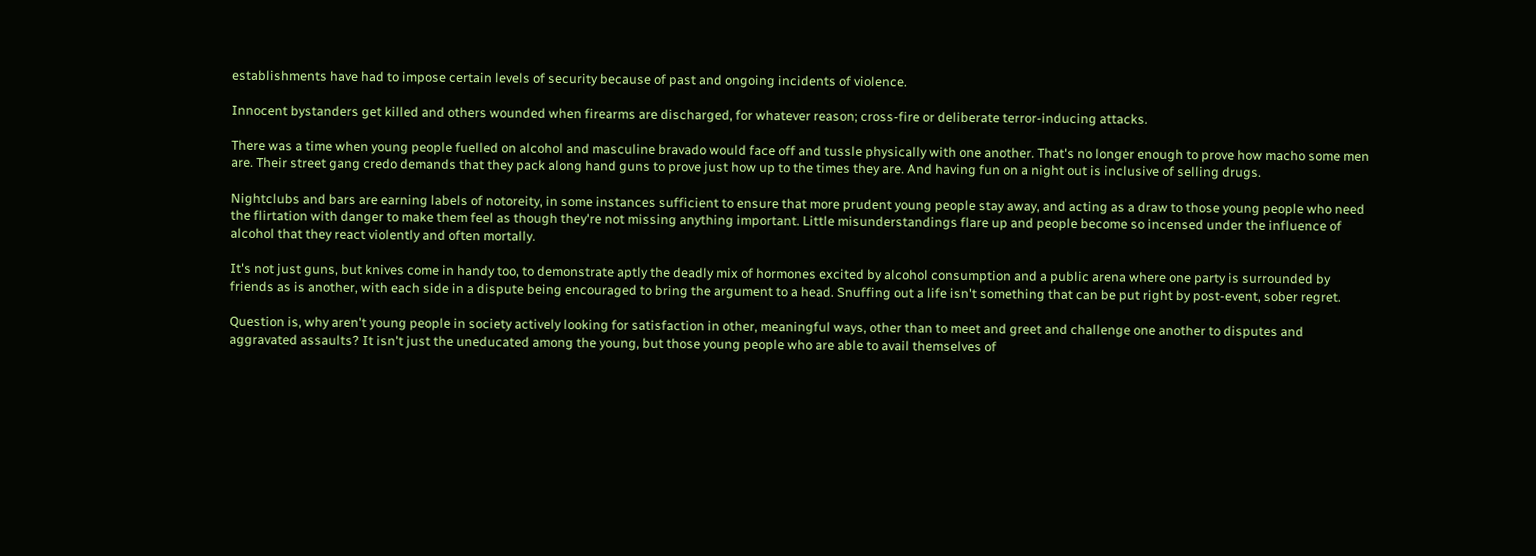establishments have had to impose certain levels of security because of past and ongoing incidents of violence.

Innocent bystanders get killed and others wounded when firearms are discharged, for whatever reason; cross-fire or deliberate terror-inducing attacks.

There was a time when young people fuelled on alcohol and masculine bravado would face off and tussle physically with one another. That's no longer enough to prove how macho some men are. Their street gang credo demands that they pack along hand guns to prove just how up to the times they are. And having fun on a night out is inclusive of selling drugs.

Nightclubs and bars are earning labels of notoreity, in some instances sufficient to ensure that more prudent young people stay away, and acting as a draw to those young people who need the flirtation with danger to make them feel as though they're not missing anything important. Little misunderstandings flare up and people become so incensed under the influence of alcohol that they react violently and often mortally.

It's not just guns, but knives come in handy too, to demonstrate aptly the deadly mix of hormones excited by alcohol consumption and a public arena where one party is surrounded by friends as is another, with each side in a dispute being encouraged to bring the argument to a head. Snuffing out a life isn't something that can be put right by post-event, sober regret.

Question is, why aren't young people in society actively looking for satisfaction in other, meaningful ways, other than to meet and greet and challenge one another to disputes and aggravated assaults? It isn't just the uneducated among the young, but those young people who are able to avail themselves of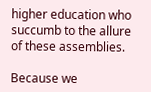higher education who succumb to the allure of these assemblies.

Because we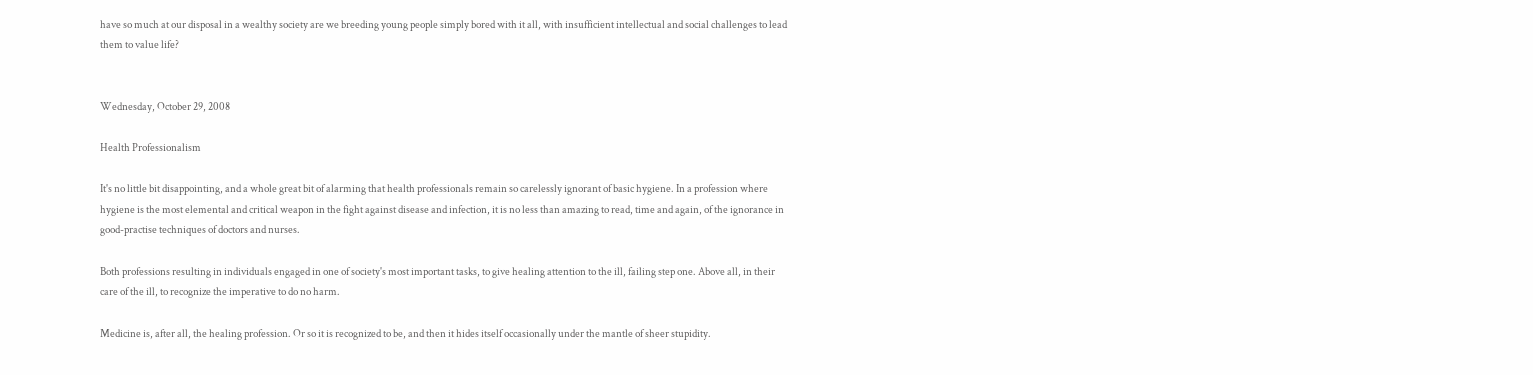have so much at our disposal in a wealthy society are we breeding young people simply bored with it all, with insufficient intellectual and social challenges to lead them to value life?


Wednesday, October 29, 2008

Health Professionalism

It's no little bit disappointing, and a whole great bit of alarming that health professionals remain so carelessly ignorant of basic hygiene. In a profession where hygiene is the most elemental and critical weapon in the fight against disease and infection, it is no less than amazing to read, time and again, of the ignorance in good-practise techniques of doctors and nurses.

Both professions resulting in individuals engaged in one of society's most important tasks, to give healing attention to the ill, failing step one. Above all, in their care of the ill, to recognize the imperative to do no harm.

Medicine is, after all, the healing profession. Or so it is recognized to be, and then it hides itself occasionally under the mantle of sheer stupidity.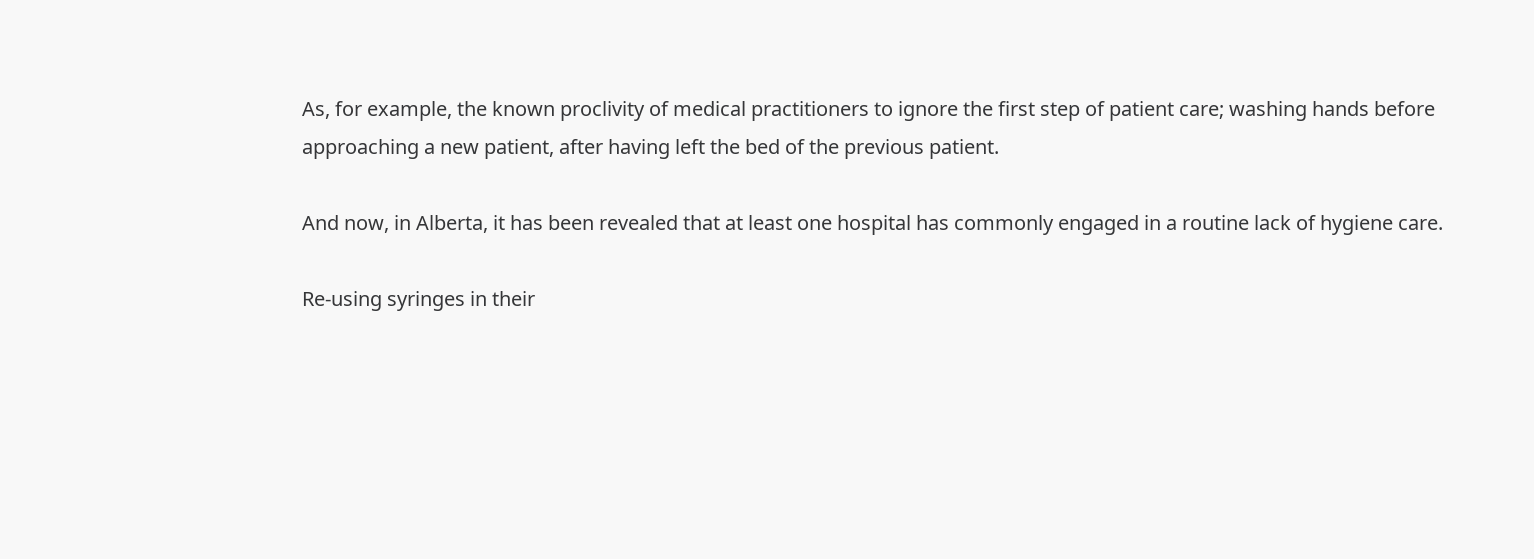As, for example, the known proclivity of medical practitioners to ignore the first step of patient care; washing hands before approaching a new patient, after having left the bed of the previous patient.

And now, in Alberta, it has been revealed that at least one hospital has commonly engaged in a routine lack of hygiene care.

Re-using syringes in their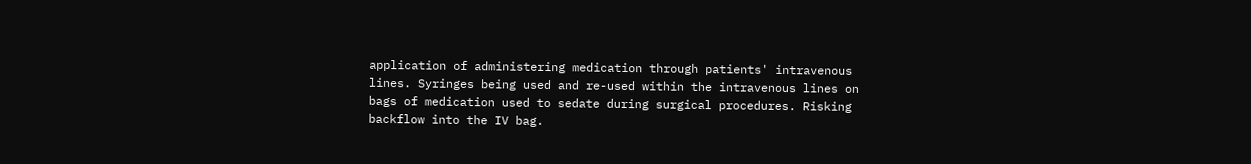application of administering medication through patients' intravenous lines. Syringes being used and re-used within the intravenous lines on bags of medication used to sedate during surgical procedures. Risking backflow into the IV bag.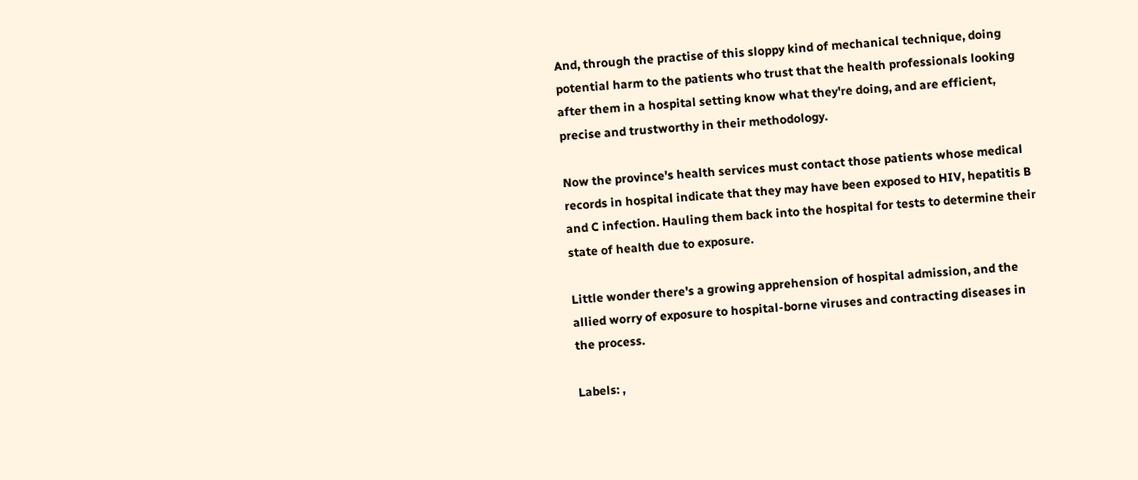And, through the practise of this sloppy kind of mechanical technique, doing potential harm to the patients who trust that the health professionals looking after them in a hospital setting know what they're doing, and are efficient, precise and trustworthy in their methodology.

Now the province's health services must contact those patients whose medical records in hospital indicate that they may have been exposed to HIV, hepatitis B and C infection. Hauling them back into the hospital for tests to determine their state of health due to exposure.

Little wonder there's a growing apprehension of hospital admission, and the allied worry of exposure to hospital-borne viruses and contracting diseases in the process.

Labels: ,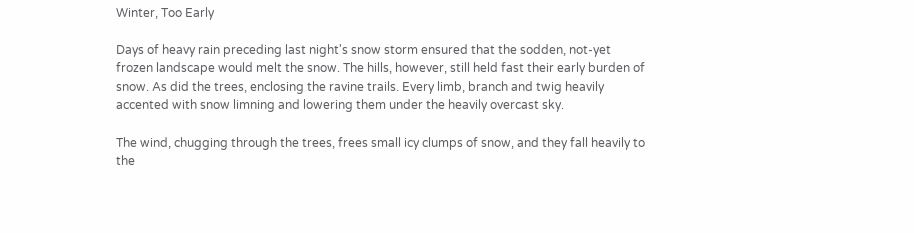Winter, Too Early

Days of heavy rain preceding last night's snow storm ensured that the sodden, not-yet frozen landscape would melt the snow. The hills, however, still held fast their early burden of snow. As did the trees, enclosing the ravine trails. Every limb, branch and twig heavily accented with snow limning and lowering them under the heavily overcast sky.

The wind, chugging through the trees, frees small icy clumps of snow, and they fall heavily to the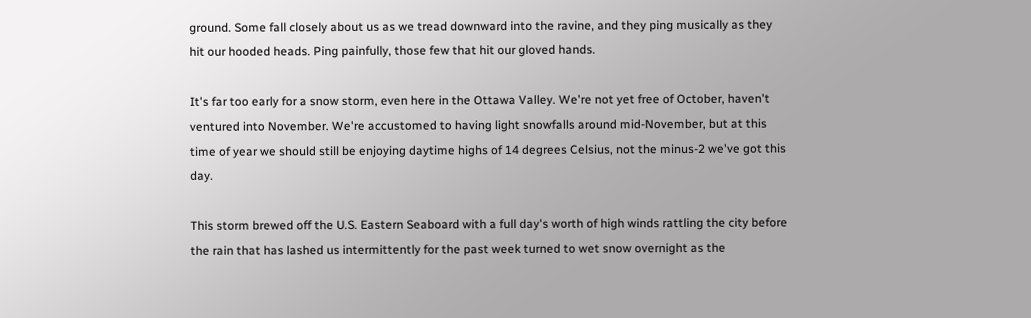ground. Some fall closely about us as we tread downward into the ravine, and they ping musically as they hit our hooded heads. Ping painfully, those few that hit our gloved hands.

It's far too early for a snow storm, even here in the Ottawa Valley. We're not yet free of October, haven't ventured into November. We're accustomed to having light snowfalls around mid-November, but at this time of year we should still be enjoying daytime highs of 14 degrees Celsius, not the minus-2 we've got this day.

This storm brewed off the U.S. Eastern Seaboard with a full day's worth of high winds rattling the city before the rain that has lashed us intermittently for the past week turned to wet snow overnight as the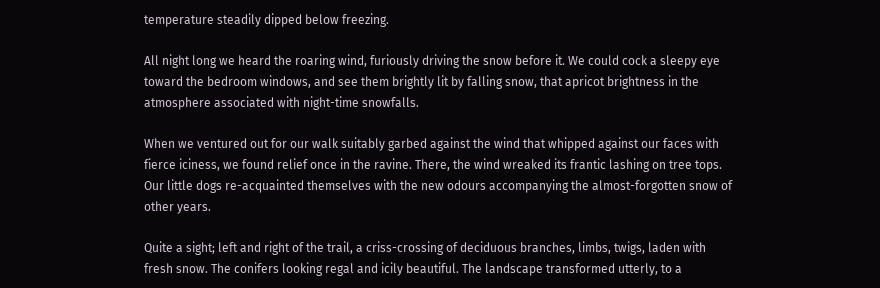temperature steadily dipped below freezing.

All night long we heard the roaring wind, furiously driving the snow before it. We could cock a sleepy eye toward the bedroom windows, and see them brightly lit by falling snow, that apricot brightness in the atmosphere associated with night-time snowfalls.

When we ventured out for our walk suitably garbed against the wind that whipped against our faces with fierce iciness, we found relief once in the ravine. There, the wind wreaked its frantic lashing on tree tops. Our little dogs re-acquainted themselves with the new odours accompanying the almost-forgotten snow of other years.

Quite a sight; left and right of the trail, a criss-crossing of deciduous branches, limbs, twigs, laden with fresh snow. The conifers looking regal and icily beautiful. The landscape transformed utterly, to a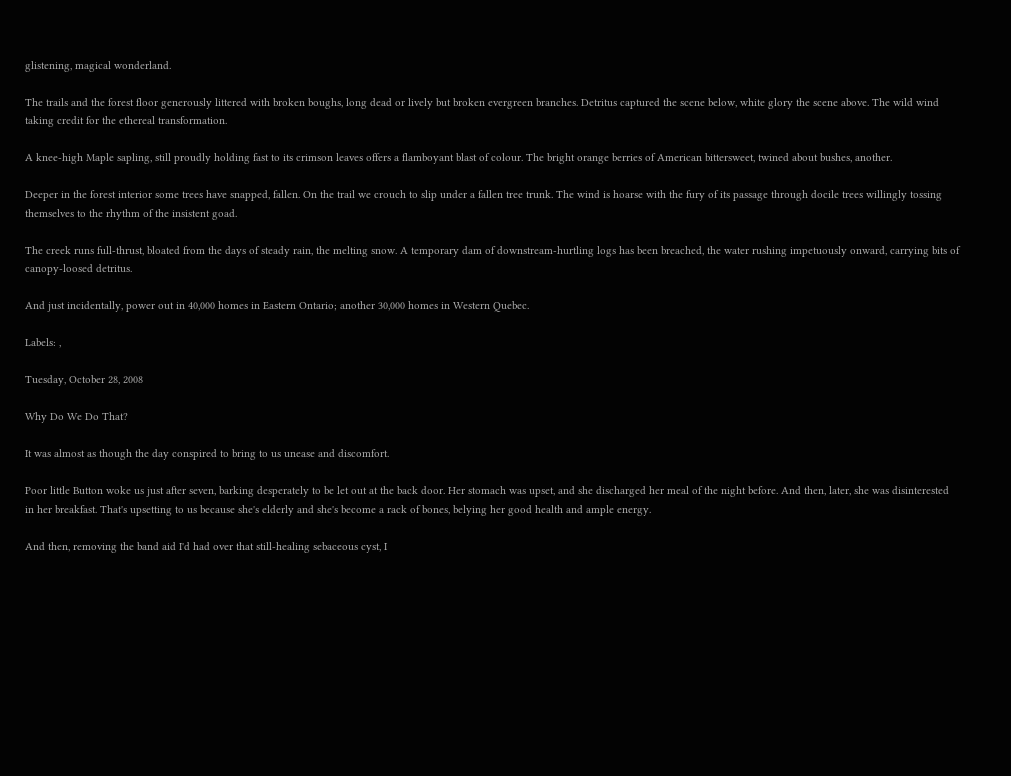glistening, magical wonderland.

The trails and the forest floor generously littered with broken boughs, long dead or lively but broken evergreen branches. Detritus captured the scene below, white glory the scene above. The wild wind taking credit for the ethereal transformation.

A knee-high Maple sapling, still proudly holding fast to its crimson leaves offers a flamboyant blast of colour. The bright orange berries of American bittersweet, twined about bushes, another.

Deeper in the forest interior some trees have snapped, fallen. On the trail we crouch to slip under a fallen tree trunk. The wind is hoarse with the fury of its passage through docile trees willingly tossing themselves to the rhythm of the insistent goad.

The creek runs full-thrust, bloated from the days of steady rain, the melting snow. A temporary dam of downstream-hurtling logs has been breached, the water rushing impetuously onward, carrying bits of canopy-loosed detritus.

And just incidentally, power out in 40,000 homes in Eastern Ontario; another 30,000 homes in Western Quebec.

Labels: ,

Tuesday, October 28, 2008

Why Do We Do That?

It was almost as though the day conspired to bring to us unease and discomfort.

Poor little Button woke us just after seven, barking desperately to be let out at the back door. Her stomach was upset, and she discharged her meal of the night before. And then, later, she was disinterested in her breakfast. That's upsetting to us because she's elderly and she's become a rack of bones, belying her good health and ample energy.

And then, removing the band aid I'd had over that still-healing sebaceous cyst, I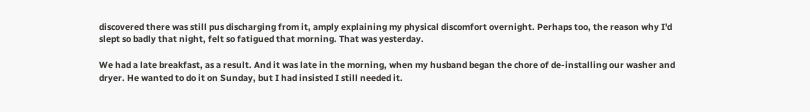discovered there was still pus discharging from it, amply explaining my physical discomfort overnight. Perhaps too, the reason why I'd slept so badly that night, felt so fatigued that morning. That was yesterday.

We had a late breakfast, as a result. And it was late in the morning, when my husband began the chore of de-installing our washer and dryer. He wanted to do it on Sunday, but I had insisted I still needed it.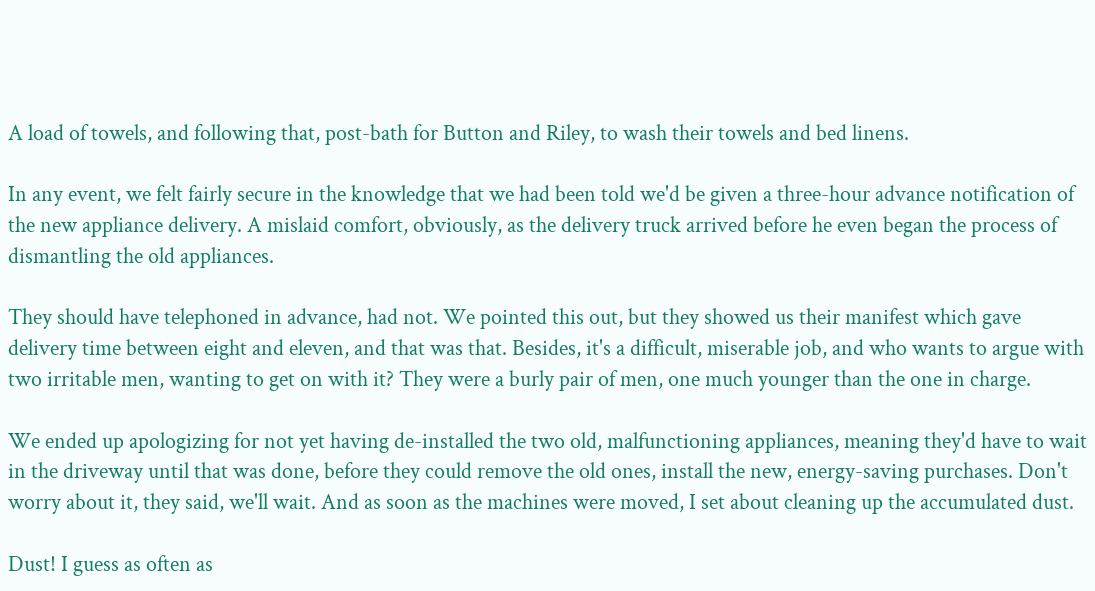A load of towels, and following that, post-bath for Button and Riley, to wash their towels and bed linens.

In any event, we felt fairly secure in the knowledge that we had been told we'd be given a three-hour advance notification of the new appliance delivery. A mislaid comfort, obviously, as the delivery truck arrived before he even began the process of dismantling the old appliances.

They should have telephoned in advance, had not. We pointed this out, but they showed us their manifest which gave delivery time between eight and eleven, and that was that. Besides, it's a difficult, miserable job, and who wants to argue with two irritable men, wanting to get on with it? They were a burly pair of men, one much younger than the one in charge.

We ended up apologizing for not yet having de-installed the two old, malfunctioning appliances, meaning they'd have to wait in the driveway until that was done, before they could remove the old ones, install the new, energy-saving purchases. Don't worry about it, they said, we'll wait. And as soon as the machines were moved, I set about cleaning up the accumulated dust.

Dust! I guess as often as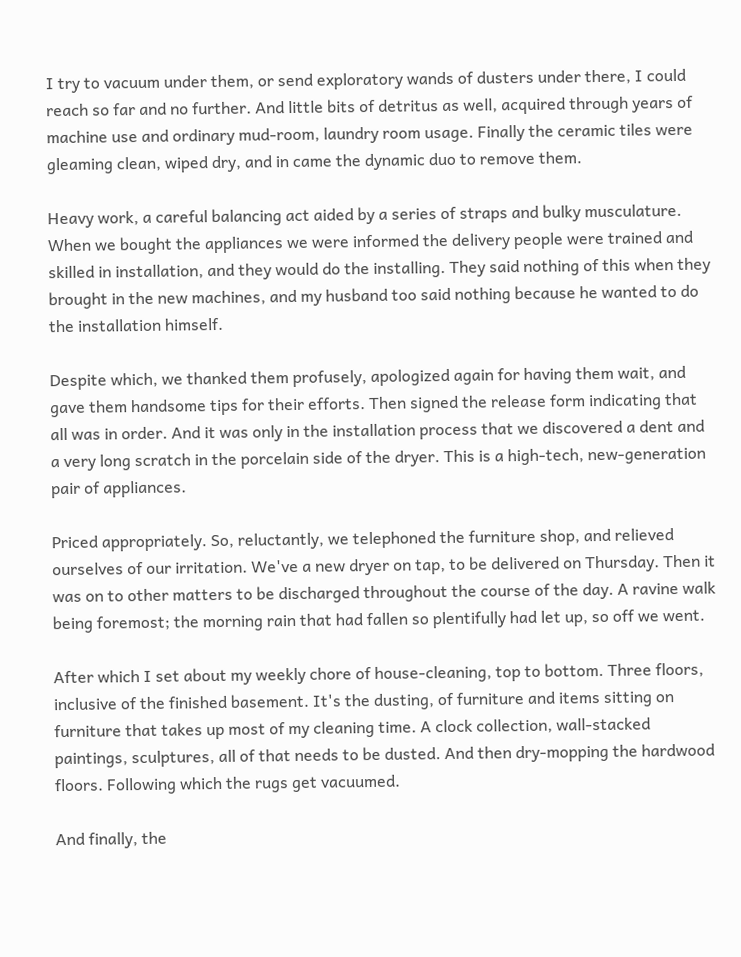I try to vacuum under them, or send exploratory wands of dusters under there, I could reach so far and no further. And little bits of detritus as well, acquired through years of machine use and ordinary mud-room, laundry room usage. Finally the ceramic tiles were gleaming clean, wiped dry, and in came the dynamic duo to remove them.

Heavy work, a careful balancing act aided by a series of straps and bulky musculature. When we bought the appliances we were informed the delivery people were trained and skilled in installation, and they would do the installing. They said nothing of this when they brought in the new machines, and my husband too said nothing because he wanted to do the installation himself.

Despite which, we thanked them profusely, apologized again for having them wait, and gave them handsome tips for their efforts. Then signed the release form indicating that all was in order. And it was only in the installation process that we discovered a dent and a very long scratch in the porcelain side of the dryer. This is a high-tech, new-generation pair of appliances.

Priced appropriately. So, reluctantly, we telephoned the furniture shop, and relieved ourselves of our irritation. We've a new dryer on tap, to be delivered on Thursday. Then it was on to other matters to be discharged throughout the course of the day. A ravine walk being foremost; the morning rain that had fallen so plentifully had let up, so off we went.

After which I set about my weekly chore of house-cleaning, top to bottom. Three floors, inclusive of the finished basement. It's the dusting, of furniture and items sitting on furniture that takes up most of my cleaning time. A clock collection, wall-stacked paintings, sculptures, all of that needs to be dusted. And then dry-mopping the hardwood floors. Following which the rugs get vacuumed.

And finally, the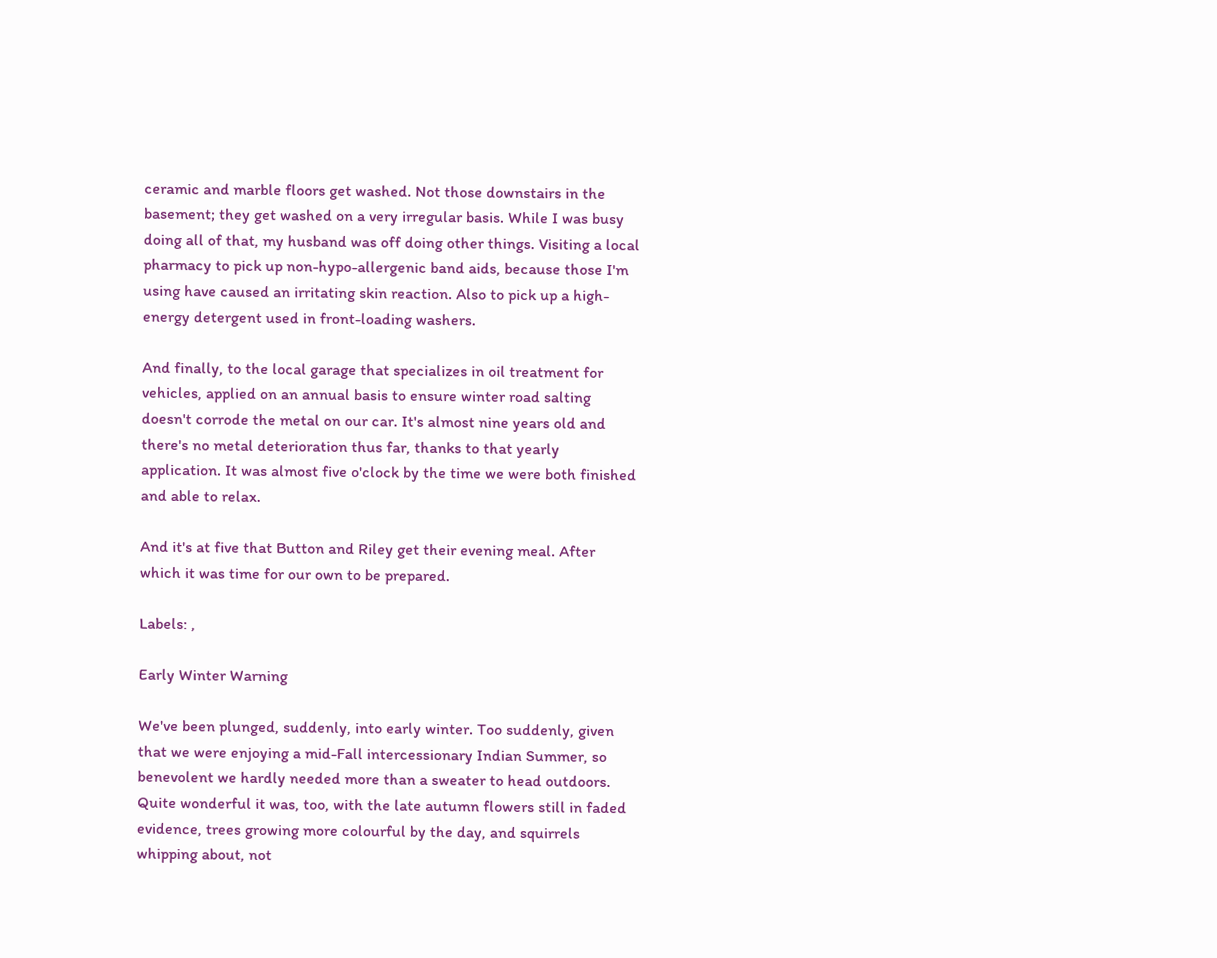ceramic and marble floors get washed. Not those downstairs in the basement; they get washed on a very irregular basis. While I was busy doing all of that, my husband was off doing other things. Visiting a local pharmacy to pick up non-hypo-allergenic band aids, because those I'm using have caused an irritating skin reaction. Also to pick up a high-energy detergent used in front-loading washers.

And finally, to the local garage that specializes in oil treatment for vehicles, applied on an annual basis to ensure winter road salting doesn't corrode the metal on our car. It's almost nine years old and there's no metal deterioration thus far, thanks to that yearly application. It was almost five o'clock by the time we were both finished and able to relax.

And it's at five that Button and Riley get their evening meal. After which it was time for our own to be prepared.

Labels: ,

Early Winter Warning

We've been plunged, suddenly, into early winter. Too suddenly, given that we were enjoying a mid-Fall intercessionary Indian Summer, so benevolent we hardly needed more than a sweater to head outdoors. Quite wonderful it was, too, with the late autumn flowers still in faded evidence, trees growing more colourful by the day, and squirrels whipping about, not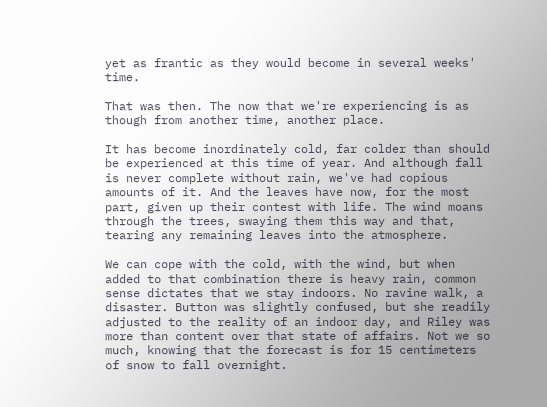yet as frantic as they would become in several weeks' time.

That was then. The now that we're experiencing is as though from another time, another place.

It has become inordinately cold, far colder than should be experienced at this time of year. And although fall is never complete without rain, we've had copious amounts of it. And the leaves have now, for the most part, given up their contest with life. The wind moans through the trees, swaying them this way and that, tearing any remaining leaves into the atmosphere.

We can cope with the cold, with the wind, but when added to that combination there is heavy rain, common sense dictates that we stay indoors. No ravine walk, a disaster. Button was slightly confused, but she readily adjusted to the reality of an indoor day, and Riley was more than content over that state of affairs. Not we so much, knowing that the forecast is for 15 centimeters of snow to fall overnight.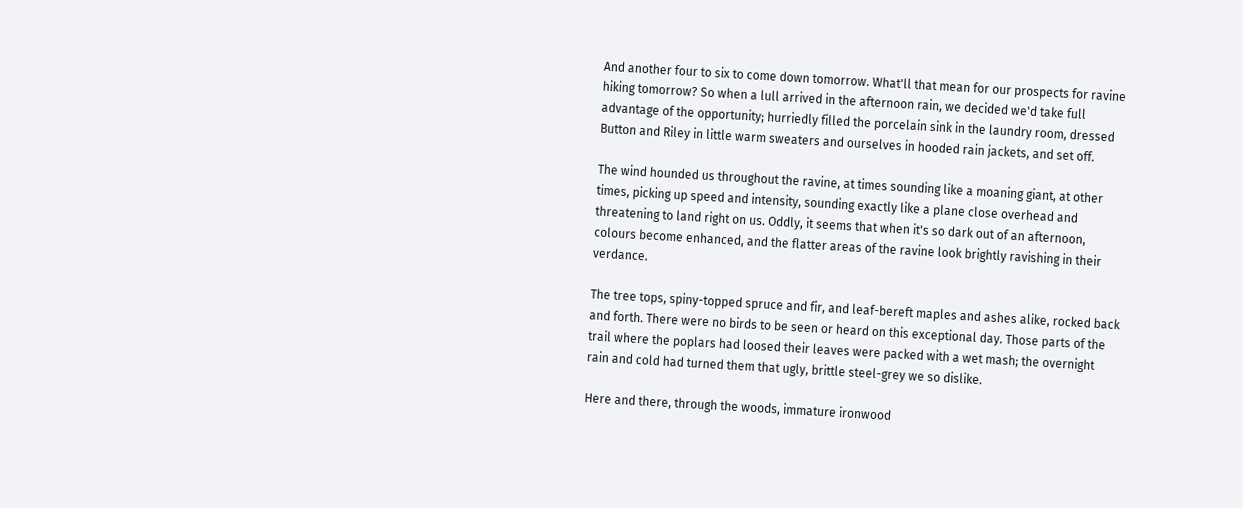And another four to six to come down tomorrow. What'll that mean for our prospects for ravine hiking tomorrow? So when a lull arrived in the afternoon rain, we decided we'd take full advantage of the opportunity; hurriedly filled the porcelain sink in the laundry room, dressed Button and Riley in little warm sweaters and ourselves in hooded rain jackets, and set off.

The wind hounded us throughout the ravine, at times sounding like a moaning giant, at other times, picking up speed and intensity, sounding exactly like a plane close overhead and threatening to land right on us. Oddly, it seems that when it's so dark out of an afternoon, colours become enhanced, and the flatter areas of the ravine look brightly ravishing in their verdance.

The tree tops, spiny-topped spruce and fir, and leaf-bereft maples and ashes alike, rocked back and forth. There were no birds to be seen or heard on this exceptional day. Those parts of the trail where the poplars had loosed their leaves were packed with a wet mash; the overnight rain and cold had turned them that ugly, brittle steel-grey we so dislike.

Here and there, through the woods, immature ironwood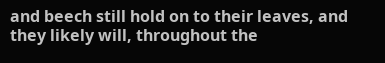and beech still hold on to their leaves, and they likely will, throughout the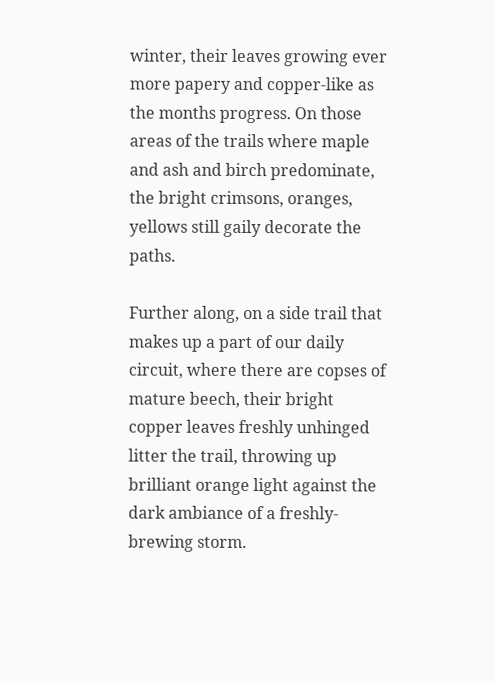winter, their leaves growing ever more papery and copper-like as the months progress. On those areas of the trails where maple and ash and birch predominate, the bright crimsons, oranges, yellows still gaily decorate the paths.

Further along, on a side trail that makes up a part of our daily circuit, where there are copses of mature beech, their bright copper leaves freshly unhinged litter the trail, throwing up brilliant orange light against the dark ambiance of a freshly-brewing storm.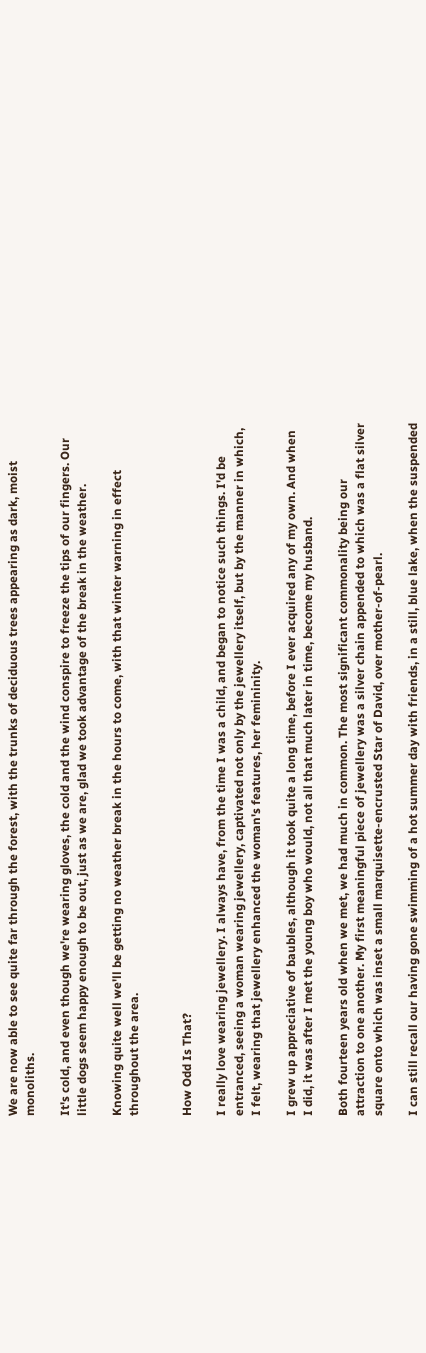We are now able to see quite far through the forest, with the trunks of deciduous trees appearing as dark, moist monoliths.

It's cold, and even though we're wearing gloves, the cold and the wind conspire to freeze the tips of our fingers. Our little dogs seem happy enough to be out, just as we are, glad we took advantage of the break in the weather.

Knowing quite well we'll be getting no weather break in the hours to come, with that winter warning in effect throughout the area.


How Odd Is That?

I really love wearing jewellery. I always have, from the time I was a child, and began to notice such things. I'd be entranced, seeing a woman wearing jewellery, captivated not only by the jewellery itself, but by the manner in which, I felt, wearing that jewellery enhanced the woman's features, her femininity.

I grew up appreciative of baubles, although it took quite a long time, before I ever acquired any of my own. And when I did, it was after I met the young boy who would, not all that much later in time, become my husband.

Both fourteen years old when we met, we had much in common. The most significant commonality being our attraction to one another. My first meaningful piece of jewellery was a silver chain appended to which was a flat silver square onto which was inset a small marquisette-encrusted Star of David, over mother-of-pearl.

I can still recall our having gone swimming of a hot summer day with friends, in a still, blue lake, when the suspended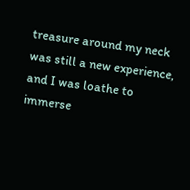treasure around my neck was still a new experience, and I was loathe to immerse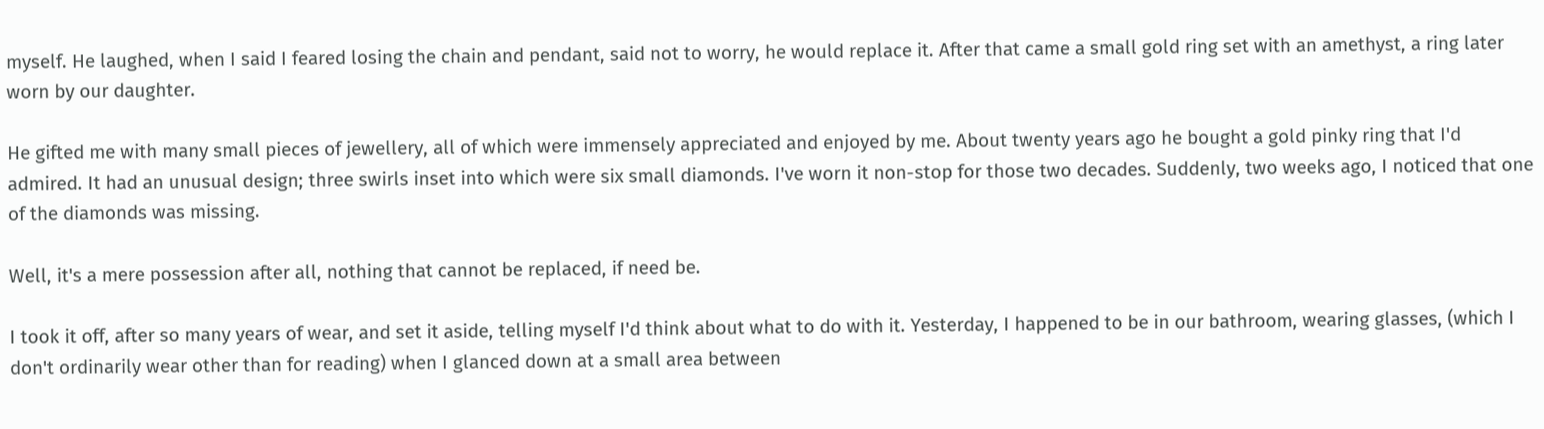myself. He laughed, when I said I feared losing the chain and pendant, said not to worry, he would replace it. After that came a small gold ring set with an amethyst, a ring later worn by our daughter.

He gifted me with many small pieces of jewellery, all of which were immensely appreciated and enjoyed by me. About twenty years ago he bought a gold pinky ring that I'd admired. It had an unusual design; three swirls inset into which were six small diamonds. I've worn it non-stop for those two decades. Suddenly, two weeks ago, I noticed that one of the diamonds was missing.

Well, it's a mere possession after all, nothing that cannot be replaced, if need be.

I took it off, after so many years of wear, and set it aside, telling myself I'd think about what to do with it. Yesterday, I happened to be in our bathroom, wearing glasses, (which I don't ordinarily wear other than for reading) when I glanced down at a small area between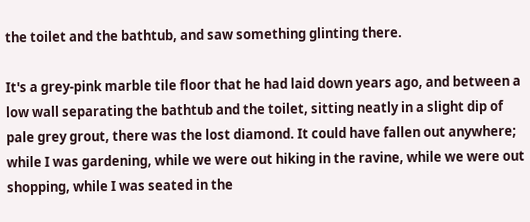the toilet and the bathtub, and saw something glinting there.

It's a grey-pink marble tile floor that he had laid down years ago, and between a low wall separating the bathtub and the toilet, sitting neatly in a slight dip of pale grey grout, there was the lost diamond. It could have fallen out anywhere; while I was gardening, while we were out hiking in the ravine, while we were out shopping, while I was seated in the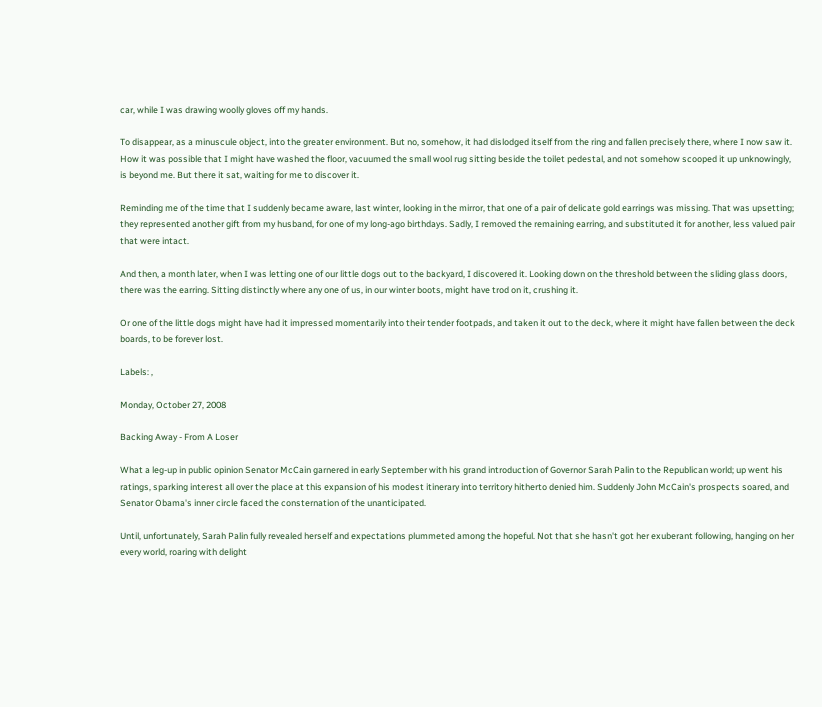car, while I was drawing woolly gloves off my hands.

To disappear, as a minuscule object, into the greater environment. But no, somehow, it had dislodged itself from the ring and fallen precisely there, where I now saw it. How it was possible that I might have washed the floor, vacuumed the small wool rug sitting beside the toilet pedestal, and not somehow scooped it up unknowingly, is beyond me. But there it sat, waiting for me to discover it.

Reminding me of the time that I suddenly became aware, last winter, looking in the mirror, that one of a pair of delicate gold earrings was missing. That was upsetting; they represented another gift from my husband, for one of my long-ago birthdays. Sadly, I removed the remaining earring, and substituted it for another, less valued pair that were intact.

And then, a month later, when I was letting one of our little dogs out to the backyard, I discovered it. Looking down on the threshold between the sliding glass doors, there was the earring. Sitting distinctly where any one of us, in our winter boots, might have trod on it, crushing it.

Or one of the little dogs might have had it impressed momentarily into their tender footpads, and taken it out to the deck, where it might have fallen between the deck boards, to be forever lost.

Labels: ,

Monday, October 27, 2008

Backing Away - From A Loser

What a leg-up in public opinion Senator McCain garnered in early September with his grand introduction of Governor Sarah Palin to the Republican world; up went his ratings, sparking interest all over the place at this expansion of his modest itinerary into territory hitherto denied him. Suddenly John McCain's prospects soared, and Senator Obama's inner circle faced the consternation of the unanticipated.

Until, unfortunately, Sarah Palin fully revealed herself and expectations plummeted among the hopeful. Not that she hasn't got her exuberant following, hanging on her every world, roaring with delight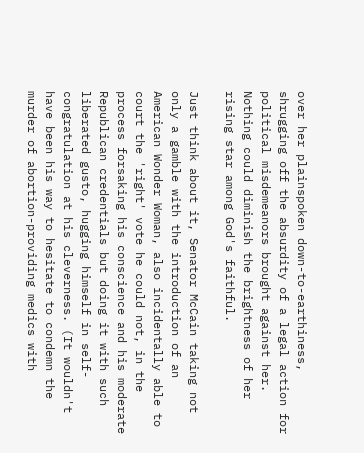over her plainspoken down-to-earthiness, shrugging off the absurdity of a legal action for political misdemeanors brought against her. Nothing could diminish the brightness of her rising star among God's faithful.

Just think about it, Senator McCain taking not only a gamble with the introduction of an American Wonder Woman, also incidentally able to court the 'right' vote he could not, in the process forsaking his conscience and his moderate Republican credentials but doing it with such liberated gusto, hugging himself in self-congratulation at his cleverness. (It wouldn't have been his way to hesitate to condemn the murder of abortion-providing medics with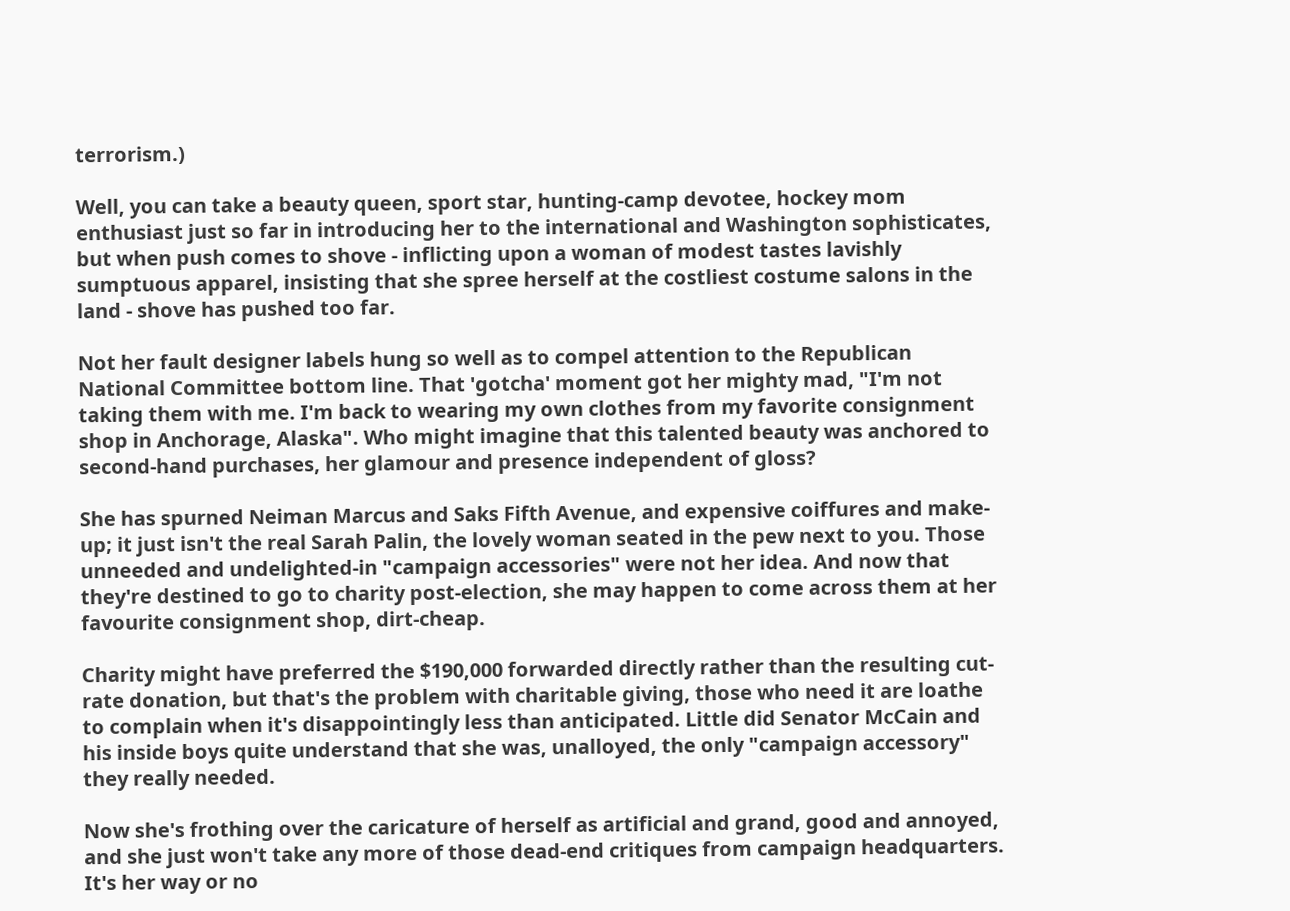terrorism.)

Well, you can take a beauty queen, sport star, hunting-camp devotee, hockey mom enthusiast just so far in introducing her to the international and Washington sophisticates, but when push comes to shove - inflicting upon a woman of modest tastes lavishly sumptuous apparel, insisting that she spree herself at the costliest costume salons in the land - shove has pushed too far.

Not her fault designer labels hung so well as to compel attention to the Republican National Committee bottom line. That 'gotcha' moment got her mighty mad, "I'm not taking them with me. I'm back to wearing my own clothes from my favorite consignment shop in Anchorage, Alaska". Who might imagine that this talented beauty was anchored to second-hand purchases, her glamour and presence independent of gloss?

She has spurned Neiman Marcus and Saks Fifth Avenue, and expensive coiffures and make-up; it just isn't the real Sarah Palin, the lovely woman seated in the pew next to you. Those unneeded and undelighted-in "campaign accessories" were not her idea. And now that they're destined to go to charity post-election, she may happen to come across them at her favourite consignment shop, dirt-cheap.

Charity might have preferred the $190,000 forwarded directly rather than the resulting cut-rate donation, but that's the problem with charitable giving, those who need it are loathe to complain when it's disappointingly less than anticipated. Little did Senator McCain and his inside boys quite understand that she was, unalloyed, the only "campaign accessory" they really needed.

Now she's frothing over the caricature of herself as artificial and grand, good and annoyed, and she just won't take any more of those dead-end critiques from campaign headquarters. It's her way or no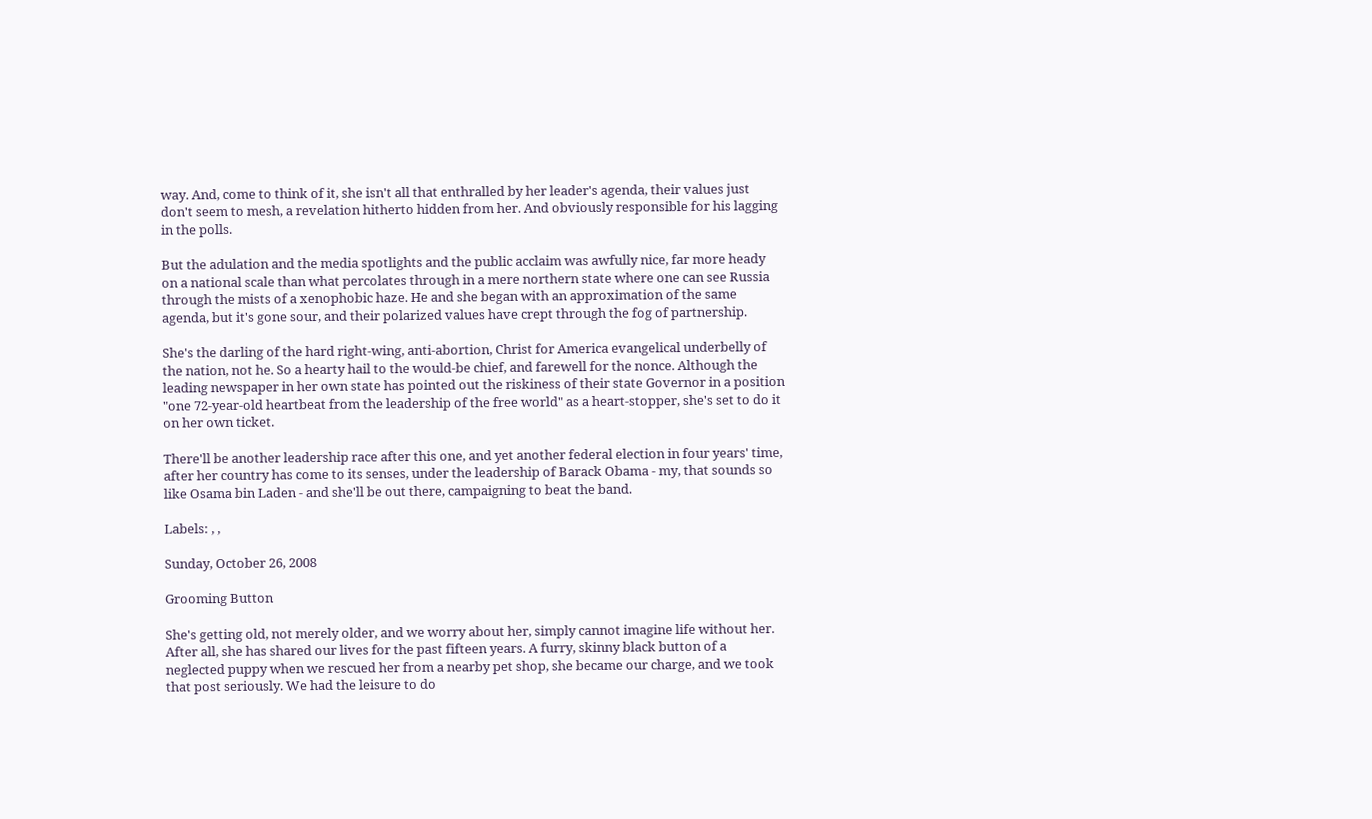way. And, come to think of it, she isn't all that enthralled by her leader's agenda, their values just don't seem to mesh, a revelation hitherto hidden from her. And obviously responsible for his lagging in the polls.

But the adulation and the media spotlights and the public acclaim was awfully nice, far more heady on a national scale than what percolates through in a mere northern state where one can see Russia through the mists of a xenophobic haze. He and she began with an approximation of the same agenda, but it's gone sour, and their polarized values have crept through the fog of partnership.

She's the darling of the hard right-wing, anti-abortion, Christ for America evangelical underbelly of the nation, not he. So a hearty hail to the would-be chief, and farewell for the nonce. Although the leading newspaper in her own state has pointed out the riskiness of their state Governor in a position "one 72-year-old heartbeat from the leadership of the free world" as a heart-stopper, she's set to do it on her own ticket.

There'll be another leadership race after this one, and yet another federal election in four years' time, after her country has come to its senses, under the leadership of Barack Obama - my, that sounds so like Osama bin Laden - and she'll be out there, campaigning to beat the band.

Labels: , ,

Sunday, October 26, 2008

Grooming Button

She's getting old, not merely older, and we worry about her, simply cannot imagine life without her. After all, she has shared our lives for the past fifteen years. A furry, skinny black button of a neglected puppy when we rescued her from a nearby pet shop, she became our charge, and we took that post seriously. We had the leisure to do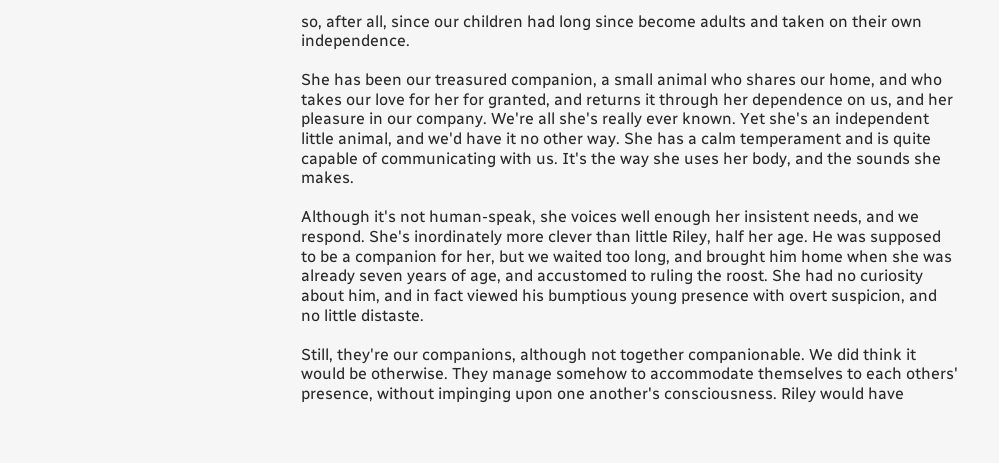so, after all, since our children had long since become adults and taken on their own independence.

She has been our treasured companion, a small animal who shares our home, and who takes our love for her for granted, and returns it through her dependence on us, and her pleasure in our company. We're all she's really ever known. Yet she's an independent little animal, and we'd have it no other way. She has a calm temperament and is quite capable of communicating with us. It's the way she uses her body, and the sounds she makes.

Although it's not human-speak, she voices well enough her insistent needs, and we respond. She's inordinately more clever than little Riley, half her age. He was supposed to be a companion for her, but we waited too long, and brought him home when she was already seven years of age, and accustomed to ruling the roost. She had no curiosity about him, and in fact viewed his bumptious young presence with overt suspicion, and no little distaste.

Still, they're our companions, although not together companionable. We did think it would be otherwise. They manage somehow to accommodate themselves to each others' presence, without impinging upon one another's consciousness. Riley would have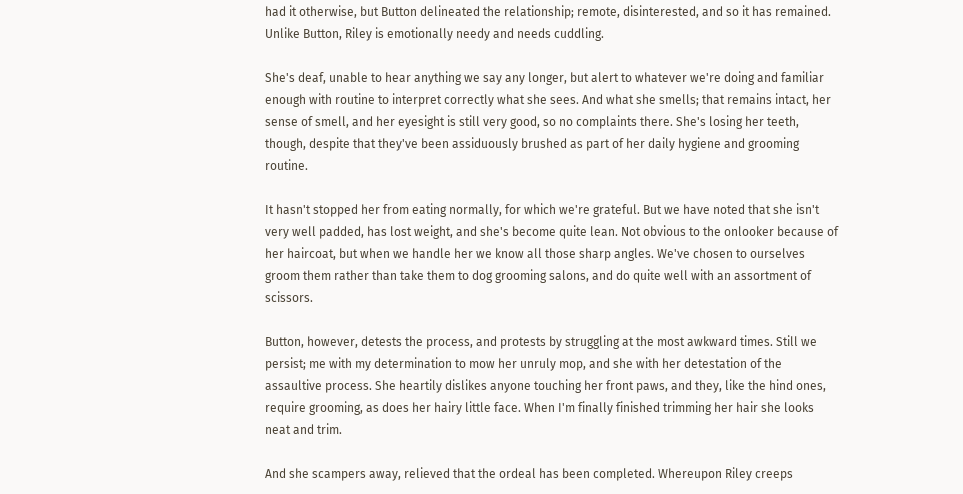had it otherwise, but Button delineated the relationship; remote, disinterested, and so it has remained. Unlike Button, Riley is emotionally needy and needs cuddling.

She's deaf, unable to hear anything we say any longer, but alert to whatever we're doing and familiar enough with routine to interpret correctly what she sees. And what she smells; that remains intact, her sense of smell, and her eyesight is still very good, so no complaints there. She's losing her teeth, though, despite that they've been assiduously brushed as part of her daily hygiene and grooming routine.

It hasn't stopped her from eating normally, for which we're grateful. But we have noted that she isn't very well padded, has lost weight, and she's become quite lean. Not obvious to the onlooker because of her haircoat, but when we handle her we know all those sharp angles. We've chosen to ourselves groom them rather than take them to dog grooming salons, and do quite well with an assortment of scissors.

Button, however, detests the process, and protests by struggling at the most awkward times. Still we persist; me with my determination to mow her unruly mop, and she with her detestation of the assaultive process. She heartily dislikes anyone touching her front paws, and they, like the hind ones, require grooming, as does her hairy little face. When I'm finally finished trimming her hair she looks neat and trim.

And she scampers away, relieved that the ordeal has been completed. Whereupon Riley creeps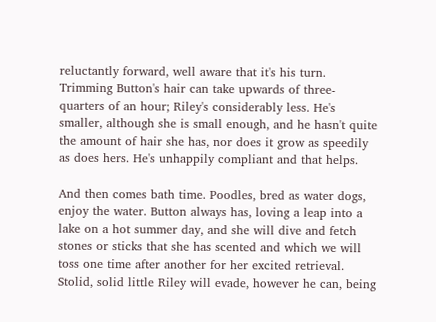reluctantly forward, well aware that it's his turn. Trimming Button's hair can take upwards of three-quarters of an hour; Riley's considerably less. He's smaller, although she is small enough, and he hasn't quite the amount of hair she has, nor does it grow as speedily as does hers. He's unhappily compliant and that helps.

And then comes bath time. Poodles, bred as water dogs, enjoy the water. Button always has, loving a leap into a lake on a hot summer day, and she will dive and fetch stones or sticks that she has scented and which we will toss one time after another for her excited retrieval. Stolid, solid little Riley will evade, however he can, being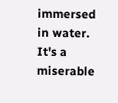immersed in water. It's a miserable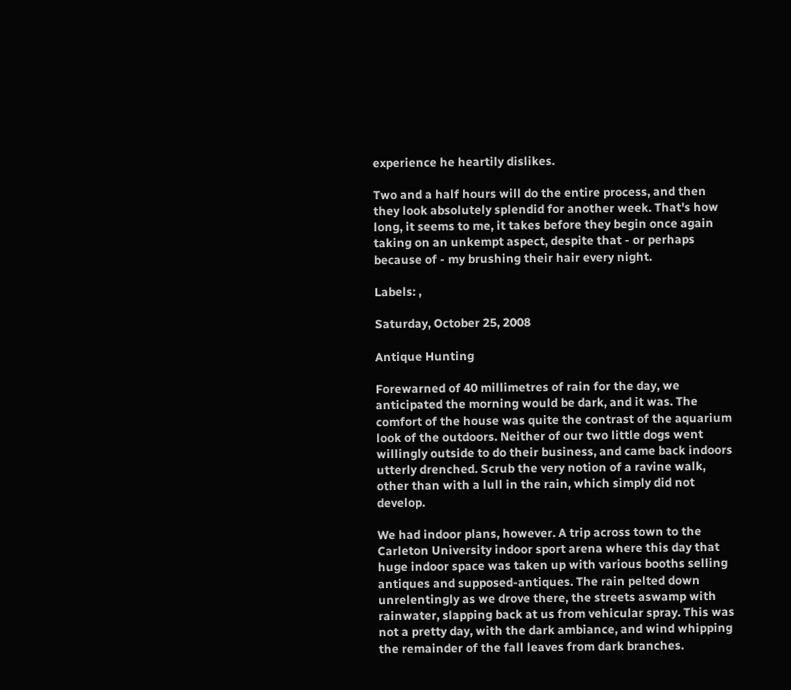experience he heartily dislikes.

Two and a half hours will do the entire process, and then they look absolutely splendid for another week. That's how long, it seems to me, it takes before they begin once again taking on an unkempt aspect, despite that - or perhaps because of - my brushing their hair every night.

Labels: ,

Saturday, October 25, 2008

Antique Hunting

Forewarned of 40 millimetres of rain for the day, we anticipated the morning would be dark, and it was. The comfort of the house was quite the contrast of the aquarium look of the outdoors. Neither of our two little dogs went willingly outside to do their business, and came back indoors utterly drenched. Scrub the very notion of a ravine walk, other than with a lull in the rain, which simply did not develop.

We had indoor plans, however. A trip across town to the Carleton University indoor sport arena where this day that huge indoor space was taken up with various booths selling antiques and supposed-antiques. The rain pelted down unrelentingly as we drove there, the streets aswamp with rainwater, slapping back at us from vehicular spray. This was not a pretty day, with the dark ambiance, and wind whipping the remainder of the fall leaves from dark branches.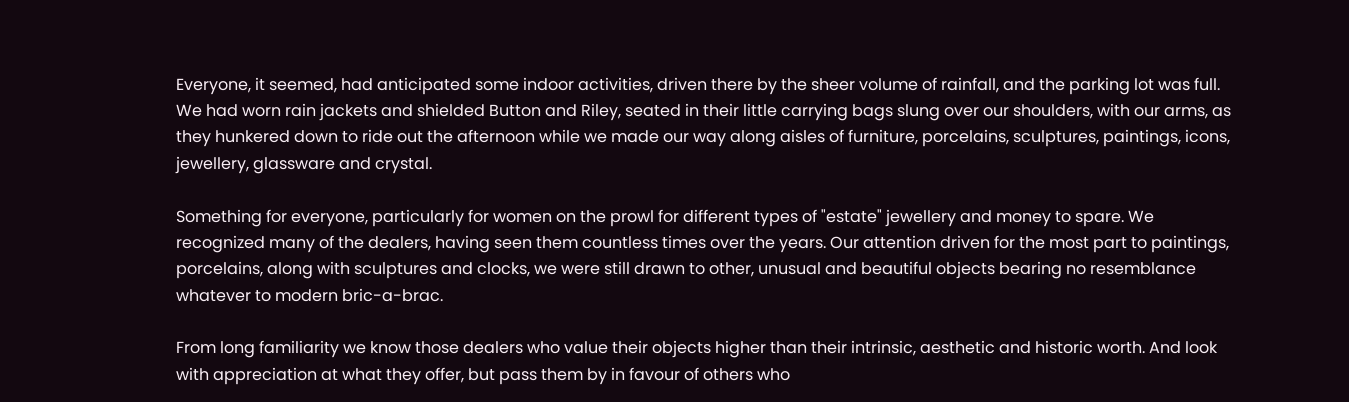Everyone, it seemed, had anticipated some indoor activities, driven there by the sheer volume of rainfall, and the parking lot was full. We had worn rain jackets and shielded Button and Riley, seated in their little carrying bags slung over our shoulders, with our arms, as they hunkered down to ride out the afternoon while we made our way along aisles of furniture, porcelains, sculptures, paintings, icons, jewellery, glassware and crystal.

Something for everyone, particularly for women on the prowl for different types of "estate" jewellery and money to spare. We recognized many of the dealers, having seen them countless times over the years. Our attention driven for the most part to paintings, porcelains, along with sculptures and clocks, we were still drawn to other, unusual and beautiful objects bearing no resemblance whatever to modern bric-a-brac.

From long familiarity we know those dealers who value their objects higher than their intrinsic, aesthetic and historic worth. And look with appreciation at what they offer, but pass them by in favour of others who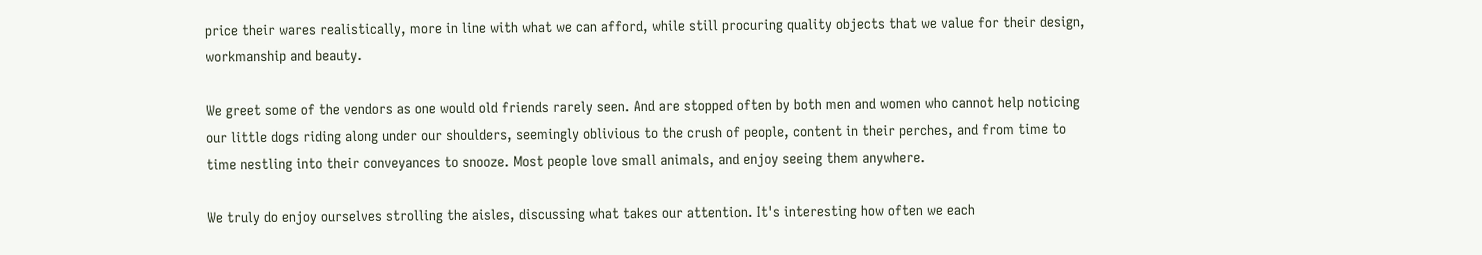price their wares realistically, more in line with what we can afford, while still procuring quality objects that we value for their design, workmanship and beauty.

We greet some of the vendors as one would old friends rarely seen. And are stopped often by both men and women who cannot help noticing our little dogs riding along under our shoulders, seemingly oblivious to the crush of people, content in their perches, and from time to time nestling into their conveyances to snooze. Most people love small animals, and enjoy seeing them anywhere.

We truly do enjoy ourselves strolling the aisles, discussing what takes our attention. It's interesting how often we each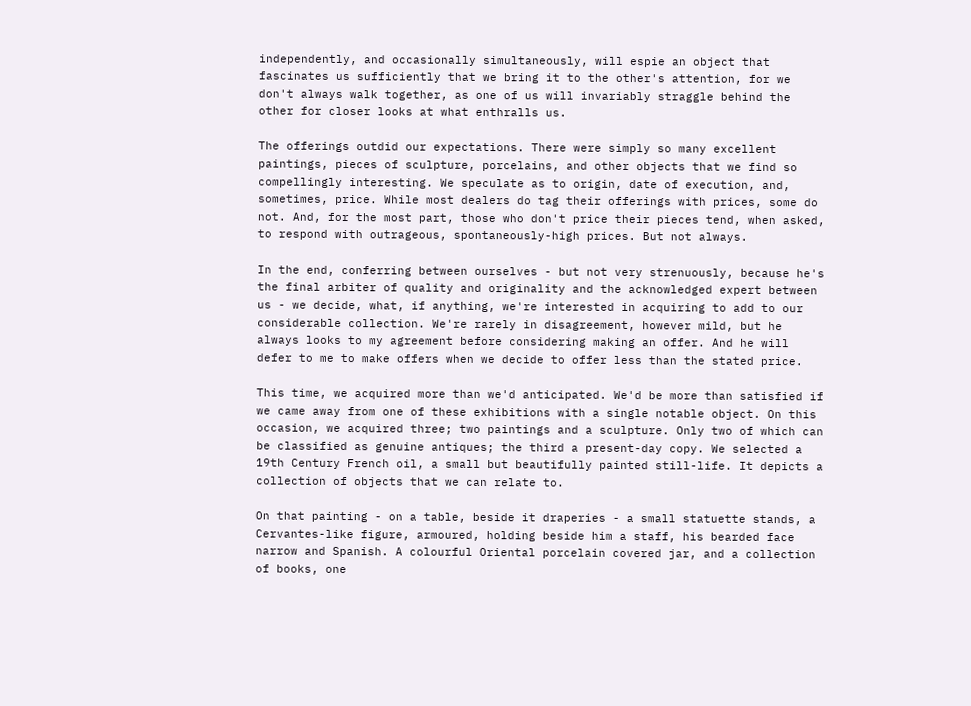independently, and occasionally simultaneously, will espie an object that fascinates us sufficiently that we bring it to the other's attention, for we don't always walk together, as one of us will invariably straggle behind the other for closer looks at what enthralls us.

The offerings outdid our expectations. There were simply so many excellent paintings, pieces of sculpture, porcelains, and other objects that we find so compellingly interesting. We speculate as to origin, date of execution, and, sometimes, price. While most dealers do tag their offerings with prices, some do not. And, for the most part, those who don't price their pieces tend, when asked, to respond with outrageous, spontaneously-high prices. But not always.

In the end, conferring between ourselves - but not very strenuously, because he's the final arbiter of quality and originality and the acknowledged expert between us - we decide, what, if anything, we're interested in acquiring to add to our considerable collection. We're rarely in disagreement, however mild, but he always looks to my agreement before considering making an offer. And he will defer to me to make offers when we decide to offer less than the stated price.

This time, we acquired more than we'd anticipated. We'd be more than satisfied if we came away from one of these exhibitions with a single notable object. On this occasion, we acquired three; two paintings and a sculpture. Only two of which can be classified as genuine antiques; the third a present-day copy. We selected a 19th Century French oil, a small but beautifully painted still-life. It depicts a collection of objects that we can relate to.

On that painting - on a table, beside it draperies - a small statuette stands, a Cervantes-like figure, armoured, holding beside him a staff, his bearded face narrow and Spanish. A colourful Oriental porcelain covered jar, and a collection of books, one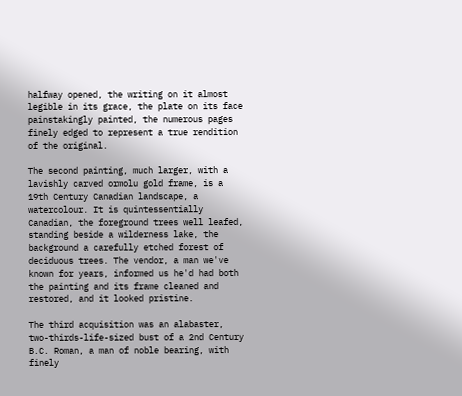halfway opened, the writing on it almost legible in its grace, the plate on its face painstakingly painted, the numerous pages finely edged to represent a true rendition of the original.

The second painting, much larger, with a lavishly carved ormolu gold frame, is a 19th Century Canadian landscape, a watercolour. It is quintessentially Canadian, the foreground trees well leafed, standing beside a wilderness lake, the background a carefully etched forest of deciduous trees. The vendor, a man we've known for years, informed us he'd had both the painting and its frame cleaned and restored, and it looked pristine.

The third acquisition was an alabaster, two-thirds-life-sized bust of a 2nd Century B.C. Roman, a man of noble bearing, with finely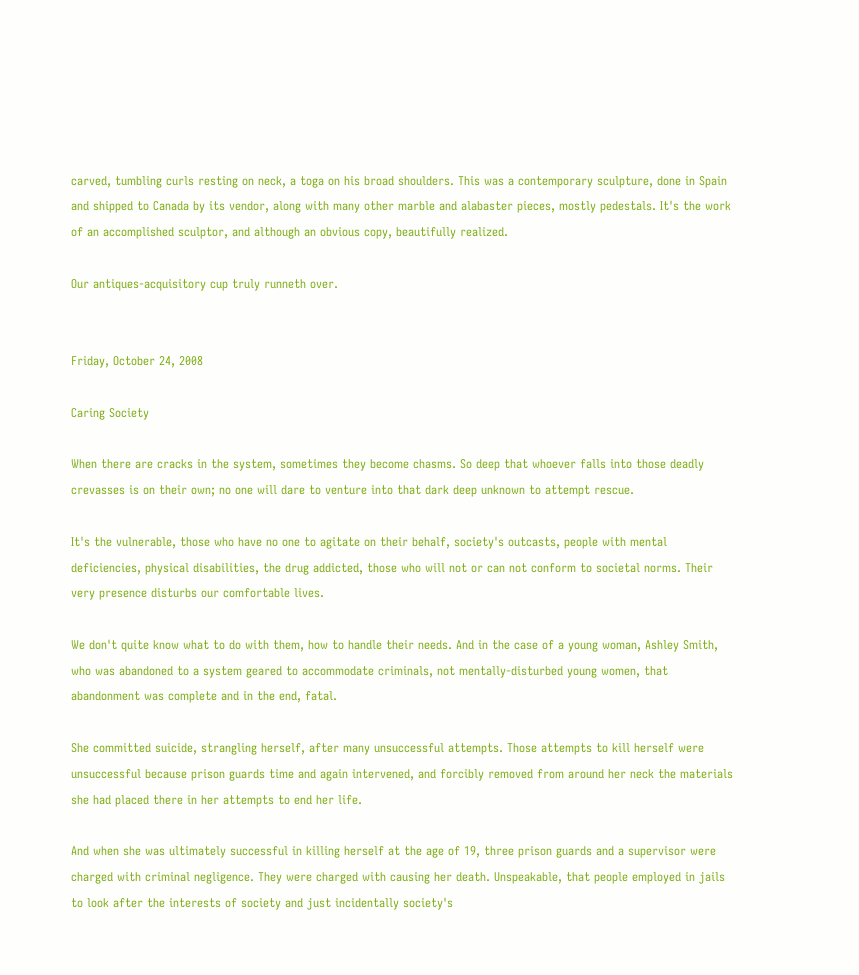carved, tumbling curls resting on neck, a toga on his broad shoulders. This was a contemporary sculpture, done in Spain and shipped to Canada by its vendor, along with many other marble and alabaster pieces, mostly pedestals. It's the work of an accomplished sculptor, and although an obvious copy, beautifully realized.

Our antiques-acquisitory cup truly runneth over.


Friday, October 24, 2008

Caring Society

When there are cracks in the system, sometimes they become chasms. So deep that whoever falls into those deadly crevasses is on their own; no one will dare to venture into that dark deep unknown to attempt rescue.

It's the vulnerable, those who have no one to agitate on their behalf, society's outcasts, people with mental deficiencies, physical disabilities, the drug addicted, those who will not or can not conform to societal norms. Their very presence disturbs our comfortable lives.

We don't quite know what to do with them, how to handle their needs. And in the case of a young woman, Ashley Smith, who was abandoned to a system geared to accommodate criminals, not mentally-disturbed young women, that abandonment was complete and in the end, fatal.

She committed suicide, strangling herself, after many unsuccessful attempts. Those attempts to kill herself were unsuccessful because prison guards time and again intervened, and forcibly removed from around her neck the materials she had placed there in her attempts to end her life.

And when she was ultimately successful in killing herself at the age of 19, three prison guards and a supervisor were charged with criminal negligence. They were charged with causing her death. Unspeakable, that people employed in jails to look after the interests of society and just incidentally society's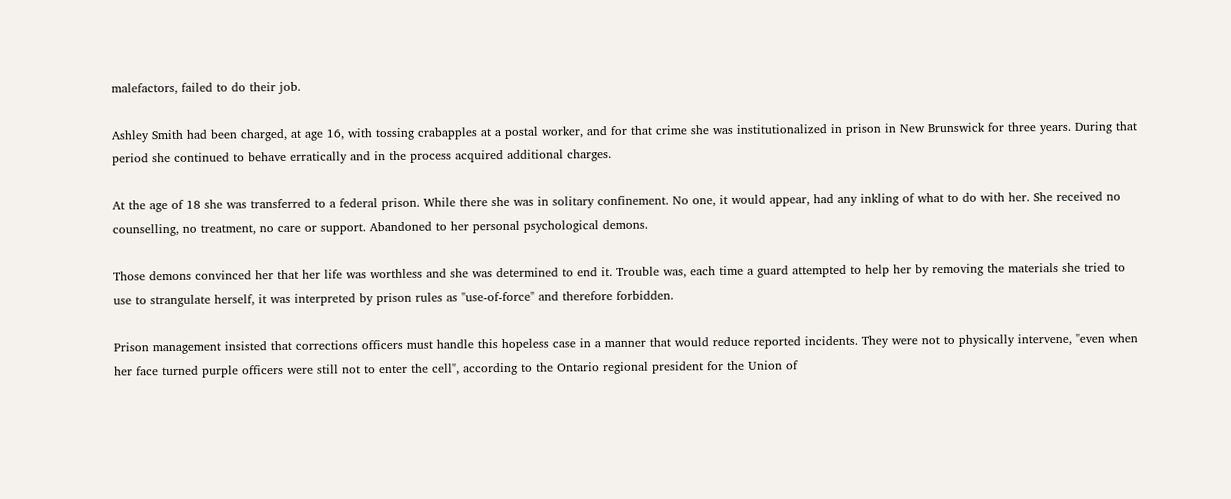malefactors, failed to do their job.

Ashley Smith had been charged, at age 16, with tossing crabapples at a postal worker, and for that crime she was institutionalized in prison in New Brunswick for three years. During that period she continued to behave erratically and in the process acquired additional charges.

At the age of 18 she was transferred to a federal prison. While there she was in solitary confinement. No one, it would appear, had any inkling of what to do with her. She received no counselling, no treatment, no care or support. Abandoned to her personal psychological demons.

Those demons convinced her that her life was worthless and she was determined to end it. Trouble was, each time a guard attempted to help her by removing the materials she tried to use to strangulate herself, it was interpreted by prison rules as "use-of-force" and therefore forbidden.

Prison management insisted that corrections officers must handle this hopeless case in a manner that would reduce reported incidents. They were not to physically intervene, "even when her face turned purple officers were still not to enter the cell", according to the Ontario regional president for the Union of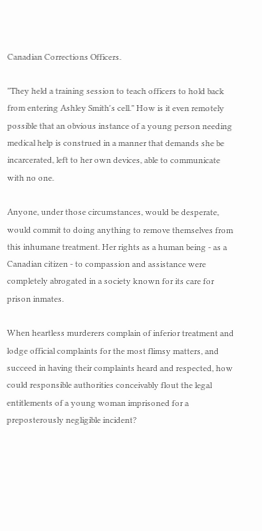Canadian Corrections Officers.

"They held a training session to teach officers to hold back from entering Ashley Smith's cell." How is it even remotely possible that an obvious instance of a young person needing medical help is construed in a manner that demands she be incarcerated, left to her own devices, able to communicate with no one.

Anyone, under those circumstances, would be desperate, would commit to doing anything to remove themselves from this inhumane treatment. Her rights as a human being - as a Canadian citizen - to compassion and assistance were completely abrogated in a society known for its care for prison inmates.

When heartless murderers complain of inferior treatment and lodge official complaints for the most flimsy matters, and succeed in having their complaints heard and respected, how could responsible authorities conceivably flout the legal entitlements of a young woman imprisoned for a preposterously negligible incident?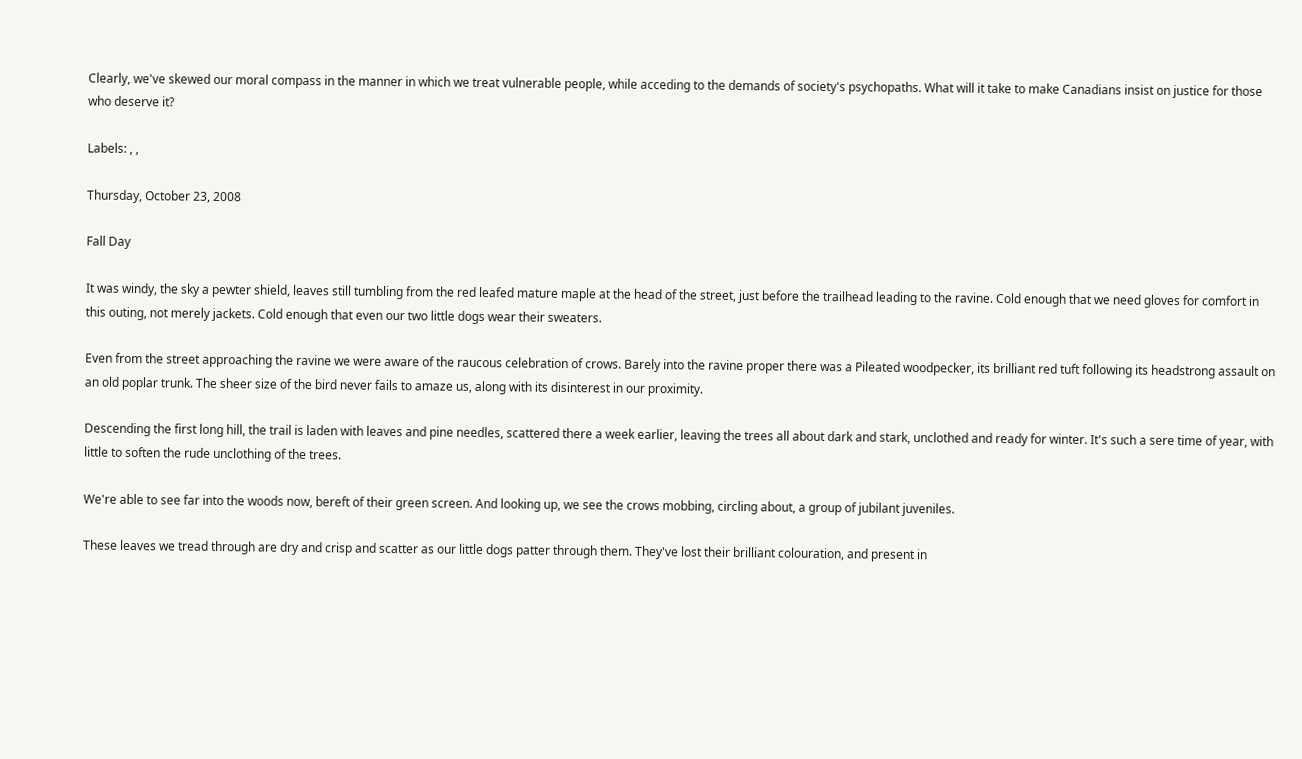Clearly, we've skewed our moral compass in the manner in which we treat vulnerable people, while acceding to the demands of society's psychopaths. What will it take to make Canadians insist on justice for those who deserve it?

Labels: , ,

Thursday, October 23, 2008

Fall Day

It was windy, the sky a pewter shield, leaves still tumbling from the red leafed mature maple at the head of the street, just before the trailhead leading to the ravine. Cold enough that we need gloves for comfort in this outing, not merely jackets. Cold enough that even our two little dogs wear their sweaters.

Even from the street approaching the ravine we were aware of the raucous celebration of crows. Barely into the ravine proper there was a Pileated woodpecker, its brilliant red tuft following its headstrong assault on an old poplar trunk. The sheer size of the bird never fails to amaze us, along with its disinterest in our proximity.

Descending the first long hill, the trail is laden with leaves and pine needles, scattered there a week earlier, leaving the trees all about dark and stark, unclothed and ready for winter. It's such a sere time of year, with little to soften the rude unclothing of the trees.

We're able to see far into the woods now, bereft of their green screen. And looking up, we see the crows mobbing, circling about, a group of jubilant juveniles.

These leaves we tread through are dry and crisp and scatter as our little dogs patter through them. They've lost their brilliant colouration, and present in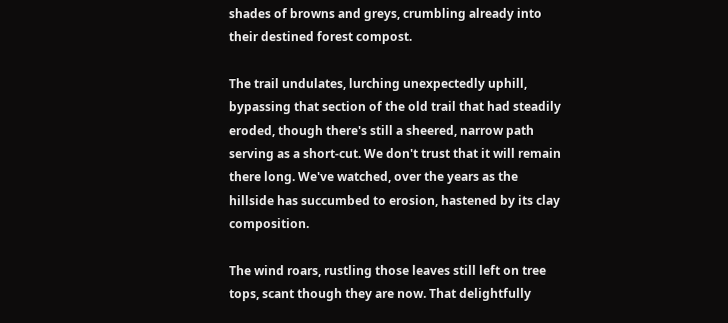shades of browns and greys, crumbling already into their destined forest compost.

The trail undulates, lurching unexpectedly uphill, bypassing that section of the old trail that had steadily eroded, though there's still a sheered, narrow path serving as a short-cut. We don't trust that it will remain there long. We've watched, over the years as the hillside has succumbed to erosion, hastened by its clay composition.

The wind roars, rustling those leaves still left on tree tops, scant though they are now. That delightfully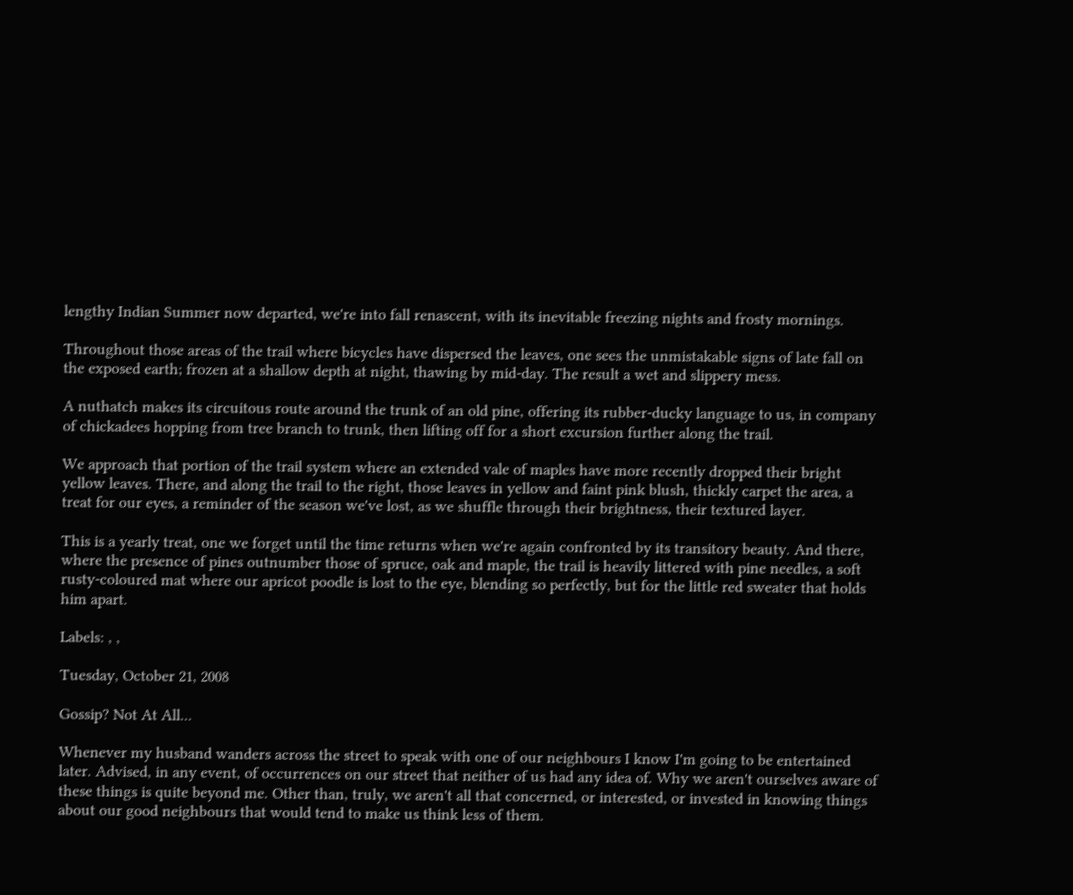lengthy Indian Summer now departed, we're into fall renascent, with its inevitable freezing nights and frosty mornings.

Throughout those areas of the trail where bicycles have dispersed the leaves, one sees the unmistakable signs of late fall on the exposed earth; frozen at a shallow depth at night, thawing by mid-day. The result a wet and slippery mess.

A nuthatch makes its circuitous route around the trunk of an old pine, offering its rubber-ducky language to us, in company of chickadees hopping from tree branch to trunk, then lifting off for a short excursion further along the trail.

We approach that portion of the trail system where an extended vale of maples have more recently dropped their bright yellow leaves. There, and along the trail to the right, those leaves in yellow and faint pink blush, thickly carpet the area, a treat for our eyes, a reminder of the season we've lost, as we shuffle through their brightness, their textured layer.

This is a yearly treat, one we forget until the time returns when we're again confronted by its transitory beauty. And there, where the presence of pines outnumber those of spruce, oak and maple, the trail is heavily littered with pine needles, a soft rusty-coloured mat where our apricot poodle is lost to the eye, blending so perfectly, but for the little red sweater that holds him apart.

Labels: , ,

Tuesday, October 21, 2008

Gossip? Not At All...

Whenever my husband wanders across the street to speak with one of our neighbours I know I'm going to be entertained later. Advised, in any event, of occurrences on our street that neither of us had any idea of. Why we aren't ourselves aware of these things is quite beyond me. Other than, truly, we aren't all that concerned, or interested, or invested in knowing things about our good neighbours that would tend to make us think less of them.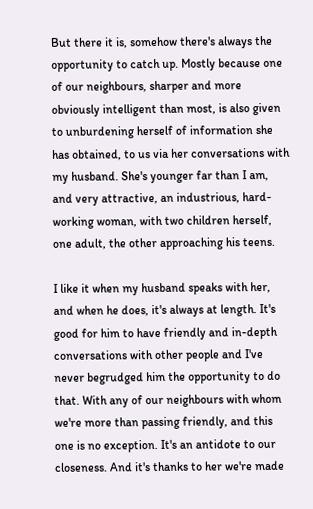But there it is, somehow there's always the opportunity to catch up. Mostly because one of our neighbours, sharper and more obviously intelligent than most, is also given to unburdening herself of information she has obtained, to us via her conversations with my husband. She's younger far than I am, and very attractive, an industrious, hard-working woman, with two children herself, one adult, the other approaching his teens.

I like it when my husband speaks with her, and when he does, it's always at length. It's good for him to have friendly and in-depth conversations with other people and I've never begrudged him the opportunity to do that. With any of our neighbours with whom we're more than passing friendly, and this one is no exception. It's an antidote to our closeness. And it's thanks to her we're made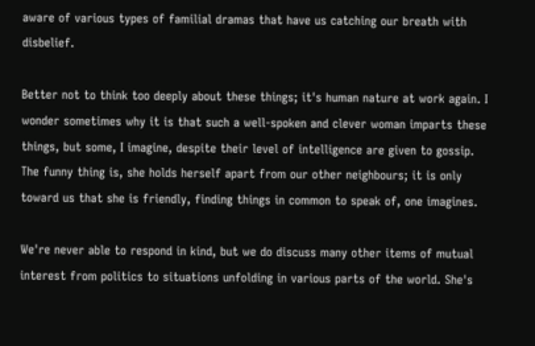aware of various types of familial dramas that have us catching our breath with disbelief.

Better not to think too deeply about these things; it's human nature at work again. I wonder sometimes why it is that such a well-spoken and clever woman imparts these things, but some, I imagine, despite their level of intelligence are given to gossip. The funny thing is, she holds herself apart from our other neighbours; it is only toward us that she is friendly, finding things in common to speak of, one imagines.

We're never able to respond in kind, but we do discuss many other items of mutual interest from politics to situations unfolding in various parts of the world. She's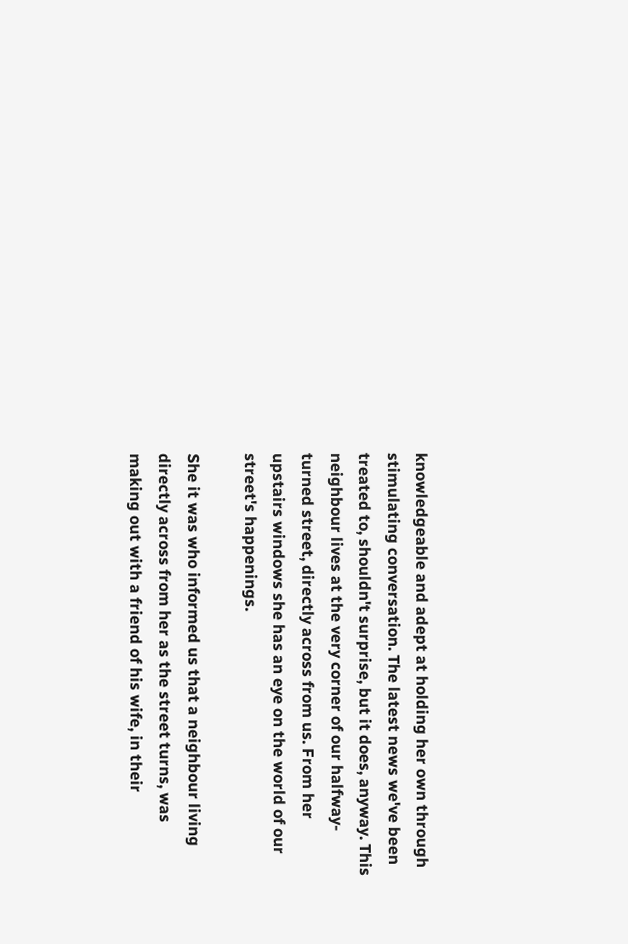knowledgeable and adept at holding her own through stimulating conversation. The latest news we've been treated to, shouldn't surprise, but it does, anyway. This neighbour lives at the very corner of our halfway-turned street, directly across from us. From her upstairs windows she has an eye on the world of our street's happenings.

She it was who informed us that a neighbour living directly across from her as the street turns, was making out with a friend of his wife, in their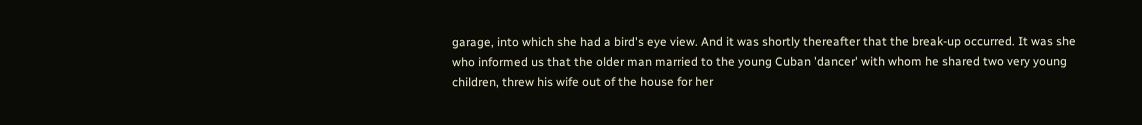garage, into which she had a bird's eye view. And it was shortly thereafter that the break-up occurred. It was she who informed us that the older man married to the young Cuban 'dancer' with whom he shared two very young children, threw his wife out of the house for her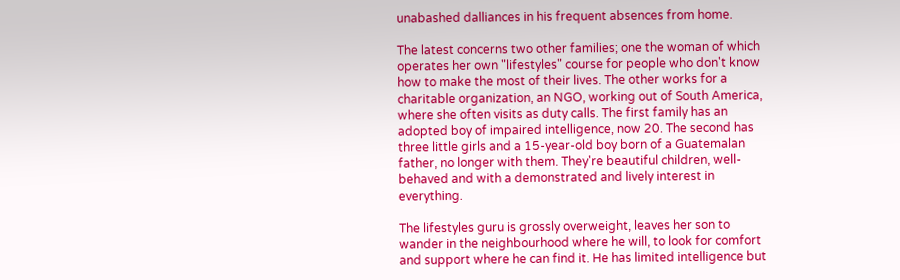unabashed dalliances in his frequent absences from home.

The latest concerns two other families; one the woman of which operates her own "lifestyles" course for people who don't know how to make the most of their lives. The other works for a charitable organization, an NGO, working out of South America, where she often visits as duty calls. The first family has an adopted boy of impaired intelligence, now 20. The second has three little girls and a 15-year-old boy born of a Guatemalan father, no longer with them. They're beautiful children, well-behaved and with a demonstrated and lively interest in everything.

The lifestyles guru is grossly overweight, leaves her son to wander in the neighbourhood where he will, to look for comfort and support where he can find it. He has limited intelligence but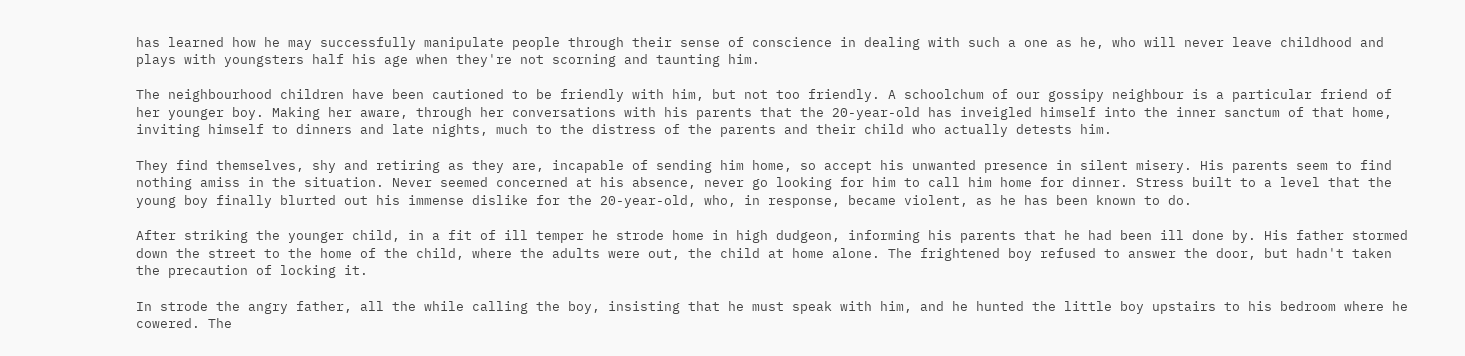has learned how he may successfully manipulate people through their sense of conscience in dealing with such a one as he, who will never leave childhood and plays with youngsters half his age when they're not scorning and taunting him.

The neighbourhood children have been cautioned to be friendly with him, but not too friendly. A schoolchum of our gossipy neighbour is a particular friend of her younger boy. Making her aware, through her conversations with his parents that the 20-year-old has inveigled himself into the inner sanctum of that home, inviting himself to dinners and late nights, much to the distress of the parents and their child who actually detests him.

They find themselves, shy and retiring as they are, incapable of sending him home, so accept his unwanted presence in silent misery. His parents seem to find nothing amiss in the situation. Never seemed concerned at his absence, never go looking for him to call him home for dinner. Stress built to a level that the young boy finally blurted out his immense dislike for the 20-year-old, who, in response, became violent, as he has been known to do.

After striking the younger child, in a fit of ill temper he strode home in high dudgeon, informing his parents that he had been ill done by. His father stormed down the street to the home of the child, where the adults were out, the child at home alone. The frightened boy refused to answer the door, but hadn't taken the precaution of locking it.

In strode the angry father, all the while calling the boy, insisting that he must speak with him, and he hunted the little boy upstairs to his bedroom where he cowered. The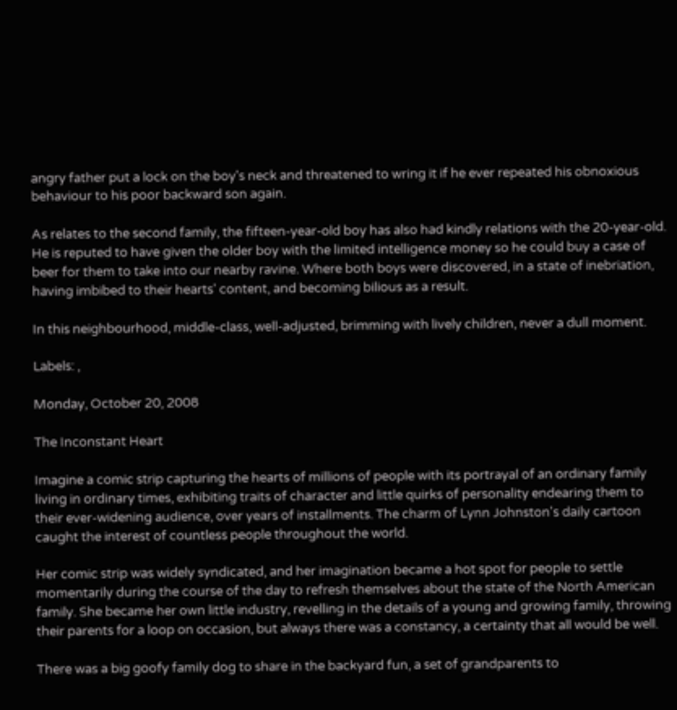angry father put a lock on the boy's neck and threatened to wring it if he ever repeated his obnoxious behaviour to his poor backward son again.

As relates to the second family, the fifteen-year-old boy has also had kindly relations with the 20-year-old. He is reputed to have given the older boy with the limited intelligence money so he could buy a case of beer for them to take into our nearby ravine. Where both boys were discovered, in a state of inebriation, having imbibed to their hearts' content, and becoming bilious as a result.

In this neighbourhood, middle-class, well-adjusted, brimming with lively children, never a dull moment.

Labels: ,

Monday, October 20, 2008

The Inconstant Heart

Imagine a comic strip capturing the hearts of millions of people with its portrayal of an ordinary family living in ordinary times, exhibiting traits of character and little quirks of personality endearing them to their ever-widening audience, over years of installments. The charm of Lynn Johnston's daily cartoon caught the interest of countless people throughout the world.

Her comic strip was widely syndicated, and her imagination became a hot spot for people to settle momentarily during the course of the day to refresh themselves about the state of the North American family. She became her own little industry, revelling in the details of a young and growing family, throwing their parents for a loop on occasion, but always there was a constancy, a certainty that all would be well.

There was a big goofy family dog to share in the backyard fun, a set of grandparents to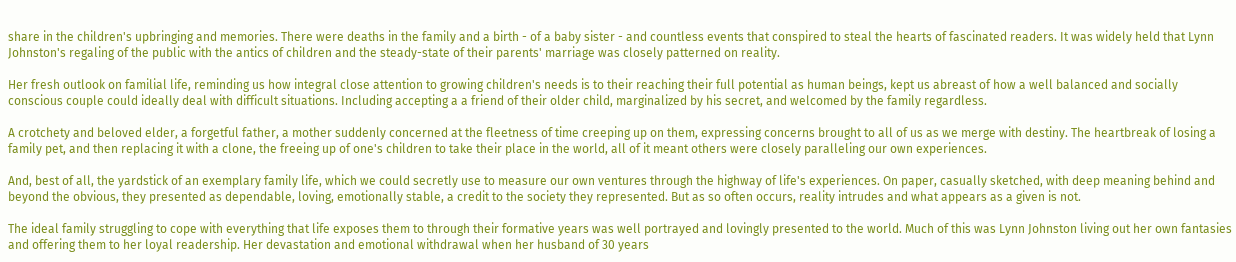share in the children's upbringing and memories. There were deaths in the family and a birth - of a baby sister - and countless events that conspired to steal the hearts of fascinated readers. It was widely held that Lynn Johnston's regaling of the public with the antics of children and the steady-state of their parents' marriage was closely patterned on reality.

Her fresh outlook on familial life, reminding us how integral close attention to growing children's needs is to their reaching their full potential as human beings, kept us abreast of how a well balanced and socially conscious couple could ideally deal with difficult situations. Including accepting a a friend of their older child, marginalized by his secret, and welcomed by the family regardless.

A crotchety and beloved elder, a forgetful father, a mother suddenly concerned at the fleetness of time creeping up on them, expressing concerns brought to all of us as we merge with destiny. The heartbreak of losing a family pet, and then replacing it with a clone, the freeing up of one's children to take their place in the world, all of it meant others were closely paralleling our own experiences.

And, best of all, the yardstick of an exemplary family life, which we could secretly use to measure our own ventures through the highway of life's experiences. On paper, casually sketched, with deep meaning behind and beyond the obvious, they presented as dependable, loving, emotionally stable, a credit to the society they represented. But as so often occurs, reality intrudes and what appears as a given is not.

The ideal family struggling to cope with everything that life exposes them to through their formative years was well portrayed and lovingly presented to the world. Much of this was Lynn Johnston living out her own fantasies and offering them to her loyal readership. Her devastation and emotional withdrawal when her husband of 30 years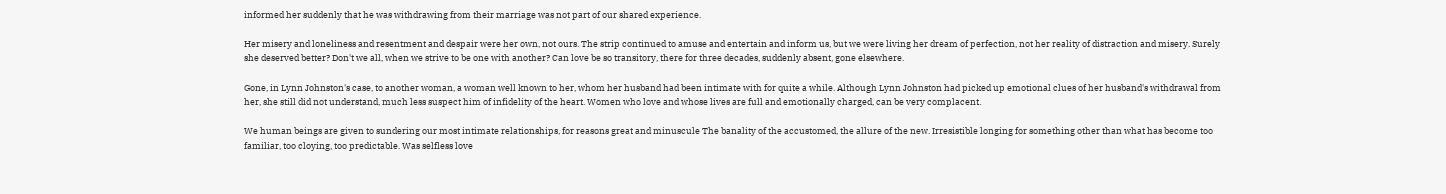informed her suddenly that he was withdrawing from their marriage was not part of our shared experience.

Her misery and loneliness and resentment and despair were her own, not ours. The strip continued to amuse and entertain and inform us, but we were living her dream of perfection, not her reality of distraction and misery. Surely she deserved better? Don't we all, when we strive to be one with another? Can love be so transitory, there for three decades, suddenly absent, gone elsewhere.

Gone, in Lynn Johnston's case, to another woman, a woman well known to her, whom her husband had been intimate with for quite a while. Although Lynn Johnston had picked up emotional clues of her husband's withdrawal from her, she still did not understand, much less suspect him of infidelity of the heart. Women who love and whose lives are full and emotionally charged, can be very complacent.

We human beings are given to sundering our most intimate relationships, for reasons great and minuscule The banality of the accustomed, the allure of the new. Irresistible longing for something other than what has become too familiar, too cloying, too predictable. Was selfless love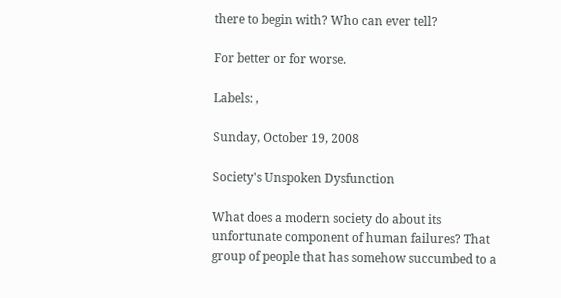there to begin with? Who can ever tell?

For better or for worse.

Labels: ,

Sunday, October 19, 2008

Society's Unspoken Dysfunction

What does a modern society do about its unfortunate component of human failures? That group of people that has somehow succumbed to a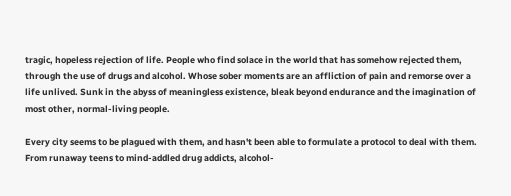tragic, hopeless rejection of life. People who find solace in the world that has somehow rejected them, through the use of drugs and alcohol. Whose sober moments are an affliction of pain and remorse over a life unlived. Sunk in the abyss of meaningless existence, bleak beyond endurance and the imagination of most other, normal-living people.

Every city seems to be plagued with them, and hasn't been able to formulate a protocol to deal with them. From runaway teens to mind-addled drug addicts, alcohol-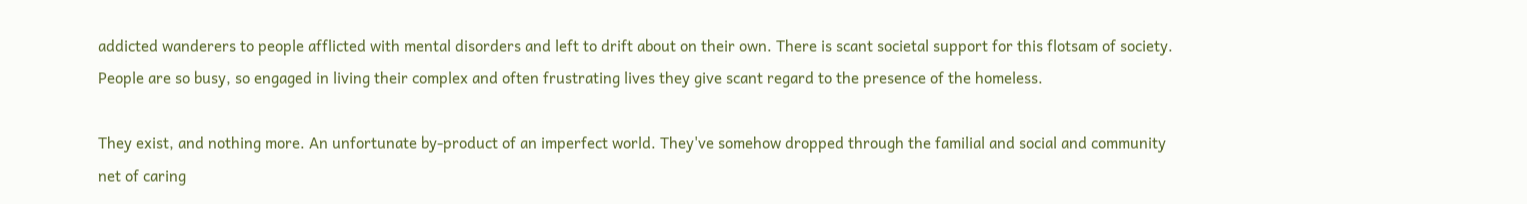addicted wanderers to people afflicted with mental disorders and left to drift about on their own. There is scant societal support for this flotsam of society. People are so busy, so engaged in living their complex and often frustrating lives they give scant regard to the presence of the homeless.

They exist, and nothing more. An unfortunate by-product of an imperfect world. They've somehow dropped through the familial and social and community net of caring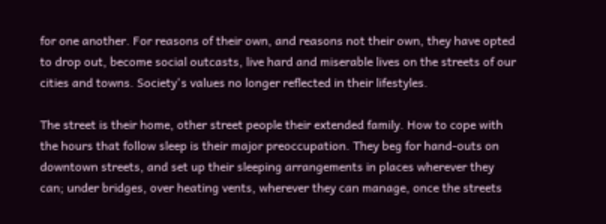for one another. For reasons of their own, and reasons not their own, they have opted to drop out, become social outcasts, live hard and miserable lives on the streets of our cities and towns. Society's values no longer reflected in their lifestyles.

The street is their home, other street people their extended family. How to cope with the hours that follow sleep is their major preoccupation. They beg for hand-outs on downtown streets, and set up their sleeping arrangements in places wherever they can; under bridges, over heating vents, wherever they can manage, once the streets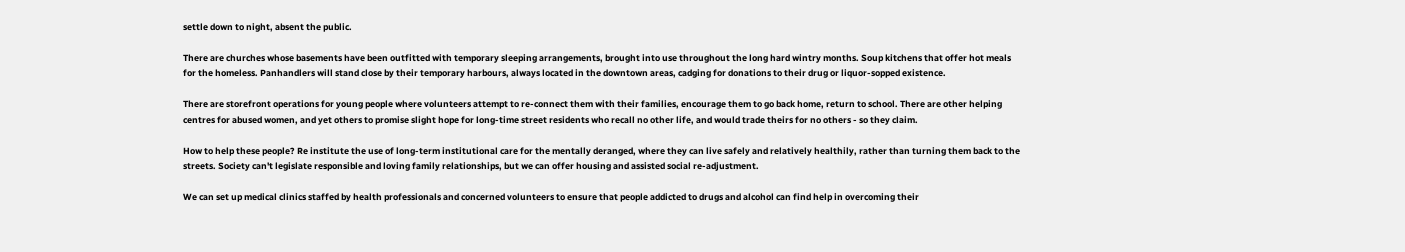settle down to night, absent the public.

There are churches whose basements have been outfitted with temporary sleeping arrangements, brought into use throughout the long hard wintry months. Soup kitchens that offer hot meals for the homeless. Panhandlers will stand close by their temporary harbours, always located in the downtown areas, cadging for donations to their drug or liquor-sopped existence.

There are storefront operations for young people where volunteers attempt to re-connect them with their families, encourage them to go back home, return to school. There are other helping centres for abused women, and yet others to promise slight hope for long-time street residents who recall no other life, and would trade theirs for no others - so they claim.

How to help these people? Re institute the use of long-term institutional care for the mentally deranged, where they can live safely and relatively healthily, rather than turning them back to the streets. Society can't legislate responsible and loving family relationships, but we can offer housing and assisted social re-adjustment.

We can set up medical clinics staffed by health professionals and concerned volunteers to ensure that people addicted to drugs and alcohol can find help in overcoming their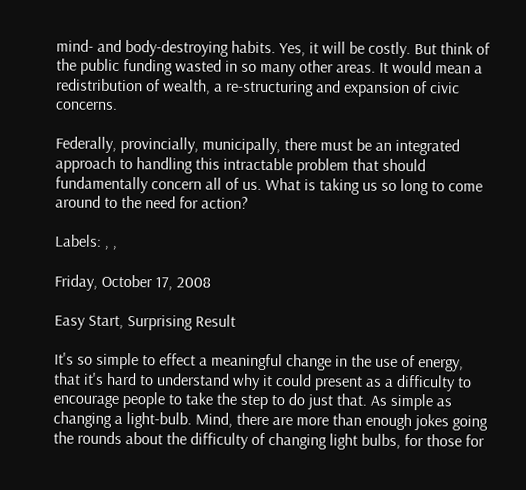mind- and body-destroying habits. Yes, it will be costly. But think of the public funding wasted in so many other areas. It would mean a redistribution of wealth, a re-structuring and expansion of civic concerns.

Federally, provincially, municipally, there must be an integrated approach to handling this intractable problem that should fundamentally concern all of us. What is taking us so long to come around to the need for action?

Labels: , ,

Friday, October 17, 2008

Easy Start, Surprising Result

It's so simple to effect a meaningful change in the use of energy, that it's hard to understand why it could present as a difficulty to encourage people to take the step to do just that. As simple as changing a light-bulb. Mind, there are more than enough jokes going the rounds about the difficulty of changing light bulbs, for those for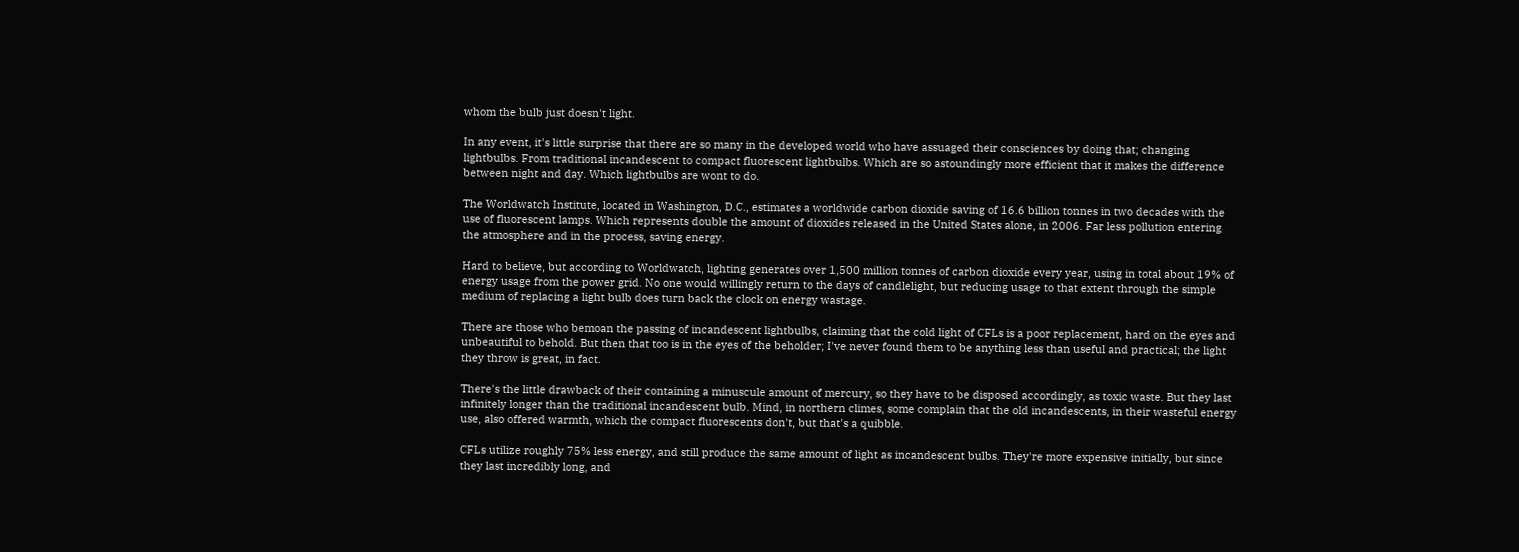whom the bulb just doesn't light.

In any event, it's little surprise that there are so many in the developed world who have assuaged their consciences by doing that; changing lightbulbs. From traditional incandescent to compact fluorescent lightbulbs. Which are so astoundingly more efficient that it makes the difference between night and day. Which lightbulbs are wont to do.

The Worldwatch Institute, located in Washington, D.C., estimates a worldwide carbon dioxide saving of 16.6 billion tonnes in two decades with the use of fluorescent lamps. Which represents double the amount of dioxides released in the United States alone, in 2006. Far less pollution entering the atmosphere and in the process, saving energy.

Hard to believe, but according to Worldwatch, lighting generates over 1,500 million tonnes of carbon dioxide every year, using in total about 19% of energy usage from the power grid. No one would willingly return to the days of candlelight, but reducing usage to that extent through the simple medium of replacing a light bulb does turn back the clock on energy wastage.

There are those who bemoan the passing of incandescent lightbulbs, claiming that the cold light of CFLs is a poor replacement, hard on the eyes and unbeautiful to behold. But then that too is in the eyes of the beholder; I've never found them to be anything less than useful and practical; the light they throw is great, in fact.

There's the little drawback of their containing a minuscule amount of mercury, so they have to be disposed accordingly, as toxic waste. But they last infinitely longer than the traditional incandescent bulb. Mind, in northern climes, some complain that the old incandescents, in their wasteful energy use, also offered warmth, which the compact fluorescents don't, but that's a quibble.

CFLs utilize roughly 75% less energy, and still produce the same amount of light as incandescent bulbs. They're more expensive initially, but since they last incredibly long, and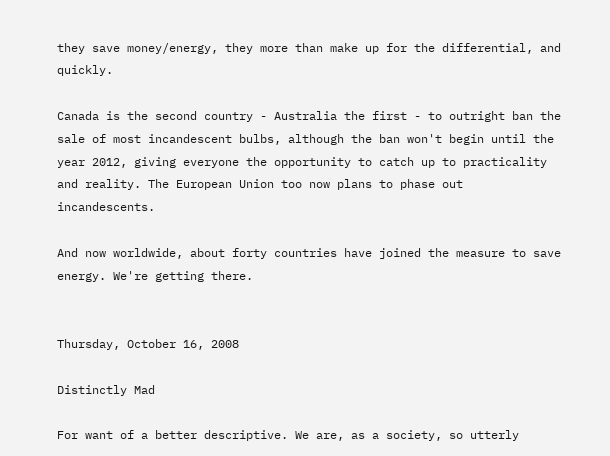they save money/energy, they more than make up for the differential, and quickly.

Canada is the second country - Australia the first - to outright ban the sale of most incandescent bulbs, although the ban won't begin until the year 2012, giving everyone the opportunity to catch up to practicality and reality. The European Union too now plans to phase out incandescents.

And now worldwide, about forty countries have joined the measure to save energy. We're getting there.


Thursday, October 16, 2008

Distinctly Mad

For want of a better descriptive. We are, as a society, so utterly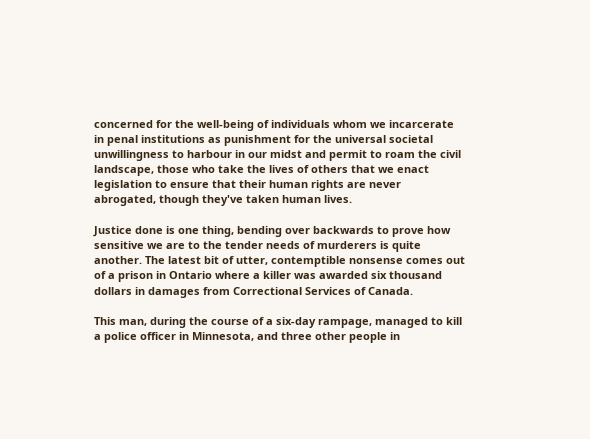concerned for the well-being of individuals whom we incarcerate in penal institutions as punishment for the universal societal unwillingness to harbour in our midst and permit to roam the civil landscape, those who take the lives of others that we enact legislation to ensure that their human rights are never abrogated, though they've taken human lives.

Justice done is one thing, bending over backwards to prove how sensitive we are to the tender needs of murderers is quite another. The latest bit of utter, contemptible nonsense comes out of a prison in Ontario where a killer was awarded six thousand dollars in damages from Correctional Services of Canada.

This man, during the course of a six-day rampage, managed to kill a police officer in Minnesota, and three other people in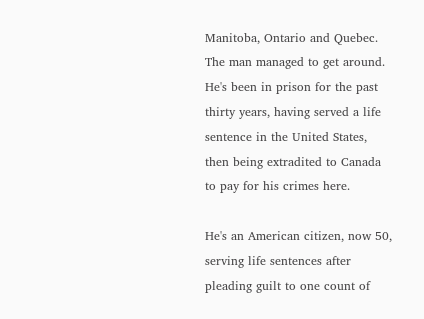Manitoba, Ontario and Quebec. The man managed to get around. He's been in prison for the past thirty years, having served a life sentence in the United States, then being extradited to Canada to pay for his crimes here.

He's an American citizen, now 50, serving life sentences after pleading guilt to one count of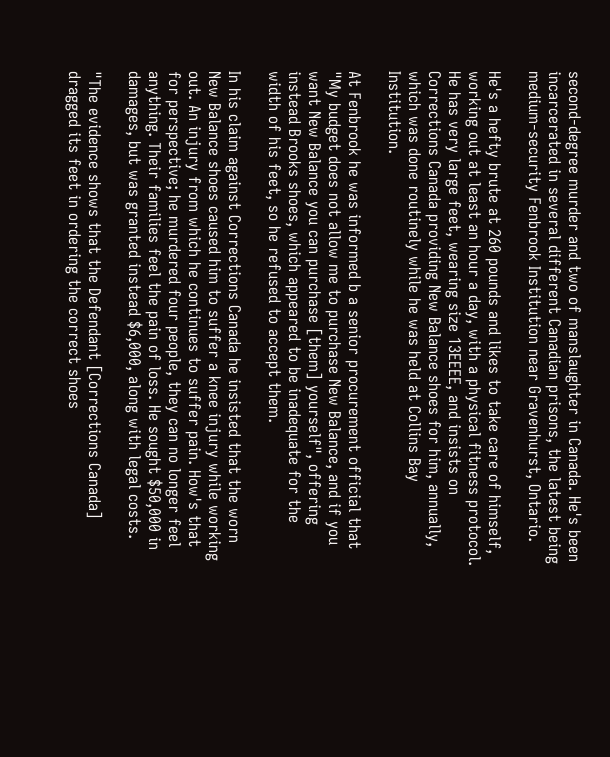second-degree murder and two of manslaughter in Canada. He's been incarcerated in several different Canadian prisons, the latest being medium-security Fenbrook Institution near Gravenhurst, Ontario.

He's a hefty brute at 260 pounds and likes to take care of himself, working out at least an hour a day, with a physical fitness protocol. He has very large feet, wearing size 13EEEE, and insists on Corrections Canada providing New Balance shoes for him, annually, which was done routinely while he was held at Collins Bay Institution.

At Fenbrook he was informed b a senior procurement official that "My budget does not allow me to purchase New Balance, and if you want New Balance you can purchase [them] yourself", offering instead Brooks shoes, which appeared to be inadequate for the width of his feet, so he refused to accept them.

In his claim against Corrections Canada he insisted that the worn New Balance shoes caused him to suffer a knee injury while working out. An injury from which he continues to suffer pain. How's that for perspective; he murdered four people, they can no longer feel anything. Their families feel the pain of loss. He sought $50,000 in damages, but was granted instead $6,000, along with legal costs.

"The evidence shows that the Defendant [Corrections Canada] dragged its feet in ordering the correct shoes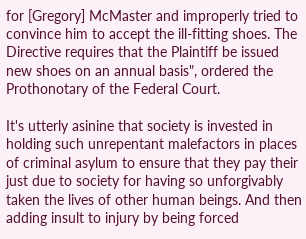for [Gregory] McMaster and improperly tried to convince him to accept the ill-fitting shoes. The Directive requires that the Plaintiff be issued new shoes on an annual basis", ordered the Prothonotary of the Federal Court.

It's utterly asinine that society is invested in holding such unrepentant malefactors in places of criminal asylum to ensure that they pay their just due to society for having so unforgivably taken the lives of other human beings. And then adding insult to injury by being forced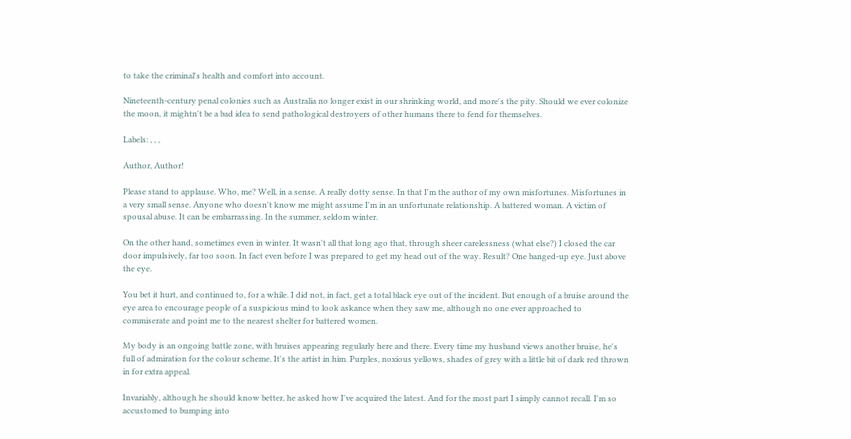to take the criminal's health and comfort into account.

Nineteenth-century penal colonies such as Australia no longer exist in our shrinking world, and more's the pity. Should we ever colonize the moon, it mightn't be a bad idea to send pathological destroyers of other humans there to fend for themselves.

Labels: , , ,

Author, Author!

Please stand to applause. Who, me? Well, in a sense. A really dotty sense. In that I'm the author of my own misfortunes. Misfortunes in a very small sense. Anyone who doesn't know me might assume I'm in an unfortunate relationship. A battered woman. A victim of spousal abuse. It can be embarrassing. In the summer, seldom winter.

On the other hand, sometimes even in winter. It wasn't all that long ago that, through sheer carelessness (what else?) I closed the car door impulsively, far too soon. In fact even before I was prepared to get my head out of the way. Result? One banged-up eye. Just above the eye.

You bet it hurt, and continued to, for a while. I did not, in fact, get a total black eye out of the incident. But enough of a bruise around the eye area to encourage people of a suspicious mind to look askance when they saw me, although no one ever approached to commiserate and point me to the nearest shelter for battered women.

My body is an ongoing battle zone, with bruises appearing regularly here and there. Every time my husband views another bruise, he's full of admiration for the colour scheme. It's the artist in him. Purples, noxious yellows, shades of grey with a little bit of dark red thrown in for extra appeal.

Invariably, although he should know better, he asked how I've acquired the latest. And for the most part I simply cannot recall. I'm so accustomed to bumping into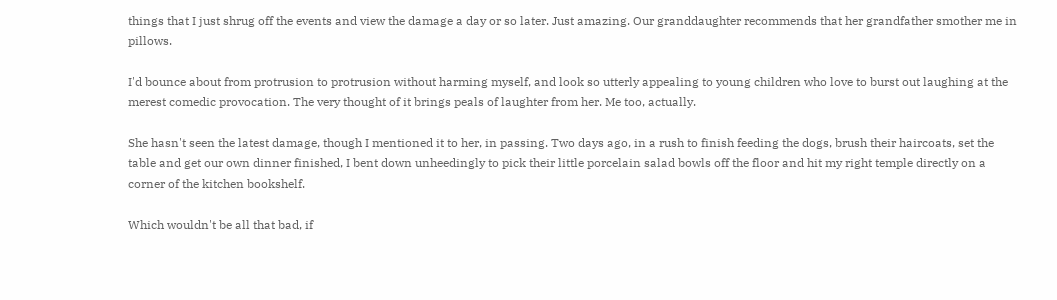things that I just shrug off the events and view the damage a day or so later. Just amazing. Our granddaughter recommends that her grandfather smother me in pillows.

I'd bounce about from protrusion to protrusion without harming myself, and look so utterly appealing to young children who love to burst out laughing at the merest comedic provocation. The very thought of it brings peals of laughter from her. Me too, actually.

She hasn't seen the latest damage, though I mentioned it to her, in passing. Two days ago, in a rush to finish feeding the dogs, brush their haircoats, set the table and get our own dinner finished, I bent down unheedingly to pick their little porcelain salad bowls off the floor and hit my right temple directly on a corner of the kitchen bookshelf.

Which wouldn't be all that bad, if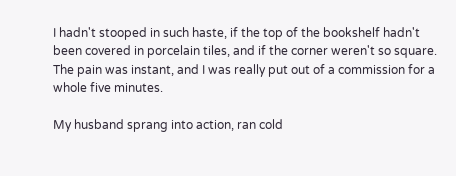I hadn't stooped in such haste, if the top of the bookshelf hadn't been covered in porcelain tiles, and if the corner weren't so square. The pain was instant, and I was really put out of a commission for a whole five minutes.

My husband sprang into action, ran cold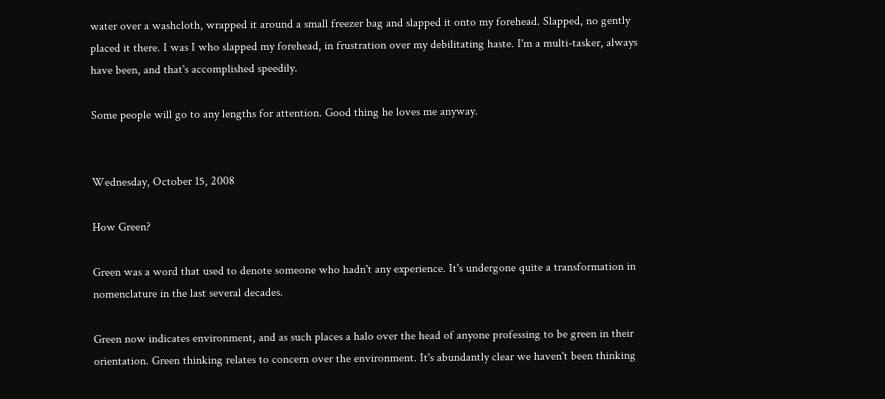water over a washcloth, wrapped it around a small freezer bag and slapped it onto my forehead. Slapped, no gently placed it there. I was I who slapped my forehead, in frustration over my debilitating haste. I'm a multi-tasker, always have been, and that's accomplished speedily.

Some people will go to any lengths for attention. Good thing he loves me anyway.


Wednesday, October 15, 2008

How Green?

Green was a word that used to denote someone who hadn't any experience. It's undergone quite a transformation in nomenclature in the last several decades.

Green now indicates environment, and as such places a halo over the head of anyone professing to be green in their orientation. Green thinking relates to concern over the environment. It's abundantly clear we haven't been thinking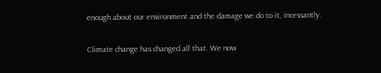enough about our environment and the damage we do to it, incessantly.

Climate change has changed all that. We now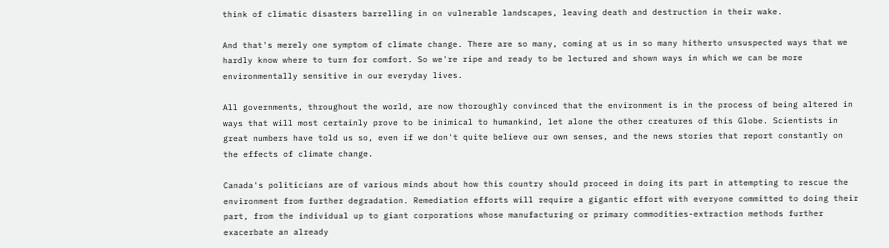think of climatic disasters barrelling in on vulnerable landscapes, leaving death and destruction in their wake.

And that's merely one symptom of climate change. There are so many, coming at us in so many hitherto unsuspected ways that we hardly know where to turn for comfort. So we're ripe and ready to be lectured and shown ways in which we can be more environmentally sensitive in our everyday lives.

All governments, throughout the world, are now thoroughly convinced that the environment is in the process of being altered in ways that will most certainly prove to be inimical to humankind, let alone the other creatures of this Globe. Scientists in great numbers have told us so, even if we don't quite believe our own senses, and the news stories that report constantly on the effects of climate change.

Canada's politicians are of various minds about how this country should proceed in doing its part in attempting to rescue the environment from further degradation. Remediation efforts will require a gigantic effort with everyone committed to doing their part, from the individual up to giant corporations whose manufacturing or primary commodities-extraction methods further exacerbate an already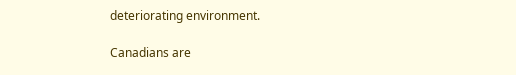deteriorating environment.

Canadians are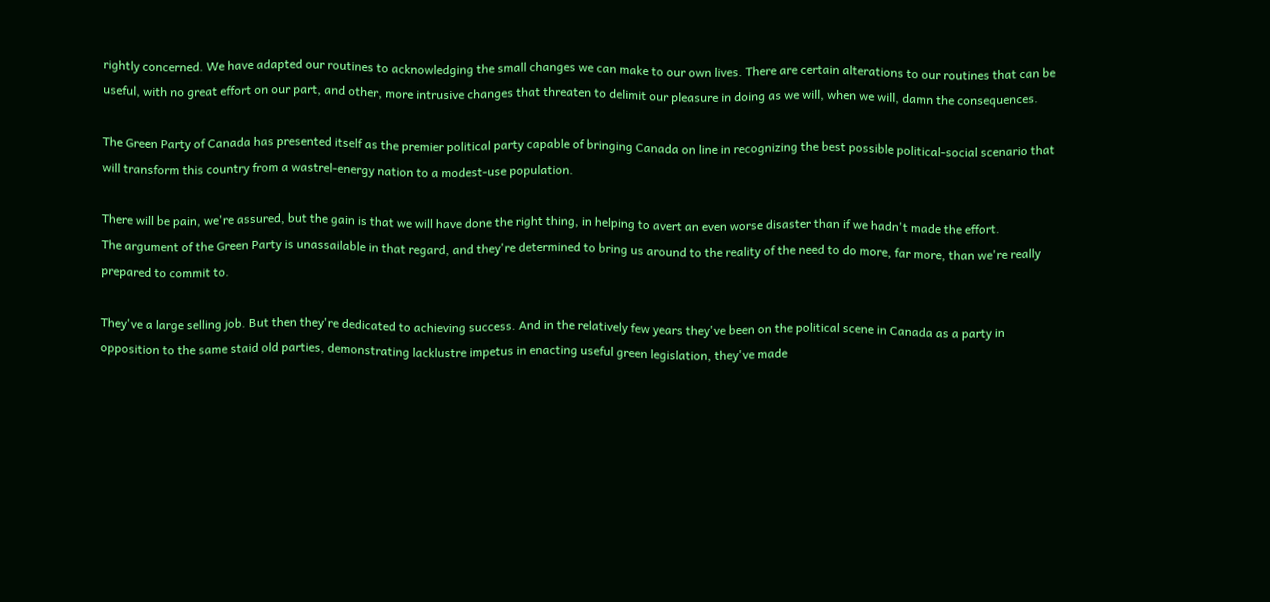rightly concerned. We have adapted our routines to acknowledging the small changes we can make to our own lives. There are certain alterations to our routines that can be useful, with no great effort on our part, and other, more intrusive changes that threaten to delimit our pleasure in doing as we will, when we will, damn the consequences.

The Green Party of Canada has presented itself as the premier political party capable of bringing Canada on line in recognizing the best possible political-social scenario that will transform this country from a wastrel-energy nation to a modest-use population.

There will be pain, we're assured, but the gain is that we will have done the right thing, in helping to avert an even worse disaster than if we hadn't made the effort.
The argument of the Green Party is unassailable in that regard, and they're determined to bring us around to the reality of the need to do more, far more, than we're really prepared to commit to.

They've a large selling job. But then they're dedicated to achieving success. And in the relatively few years they've been on the political scene in Canada as a party in opposition to the same staid old parties, demonstrating lacklustre impetus in enacting useful green legislation, they've made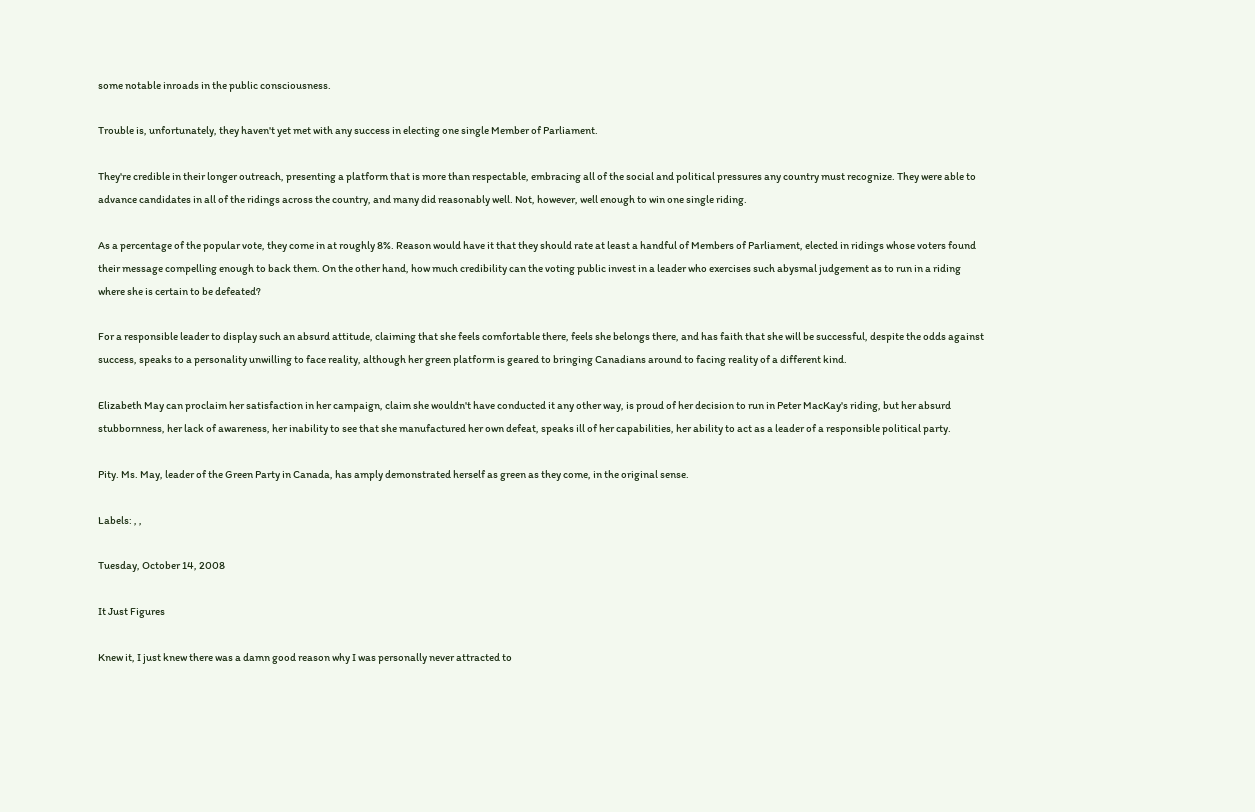some notable inroads in the public consciousness.

Trouble is, unfortunately, they haven't yet met with any success in electing one single Member of Parliament.

They're credible in their longer outreach, presenting a platform that is more than respectable, embracing all of the social and political pressures any country must recognize. They were able to advance candidates in all of the ridings across the country, and many did reasonably well. Not, however, well enough to win one single riding.

As a percentage of the popular vote, they come in at roughly 8%. Reason would have it that they should rate at least a handful of Members of Parliament, elected in ridings whose voters found their message compelling enough to back them. On the other hand, how much credibility can the voting public invest in a leader who exercises such abysmal judgement as to run in a riding where she is certain to be defeated?

For a responsible leader to display such an absurd attitude, claiming that she feels comfortable there, feels she belongs there, and has faith that she will be successful, despite the odds against success, speaks to a personality unwilling to face reality, although her green platform is geared to bringing Canadians around to facing reality of a different kind.

Elizabeth May can proclaim her satisfaction in her campaign, claim she wouldn't have conducted it any other way, is proud of her decision to run in Peter MacKay's riding, but her absurd stubbornness, her lack of awareness, her inability to see that she manufactured her own defeat, speaks ill of her capabilities, her ability to act as a leader of a responsible political party.

Pity. Ms. May, leader of the Green Party in Canada, has amply demonstrated herself as green as they come, in the original sense.

Labels: , ,

Tuesday, October 14, 2008

It Just Figures

Knew it, I just knew there was a damn good reason why I was personally never attracted to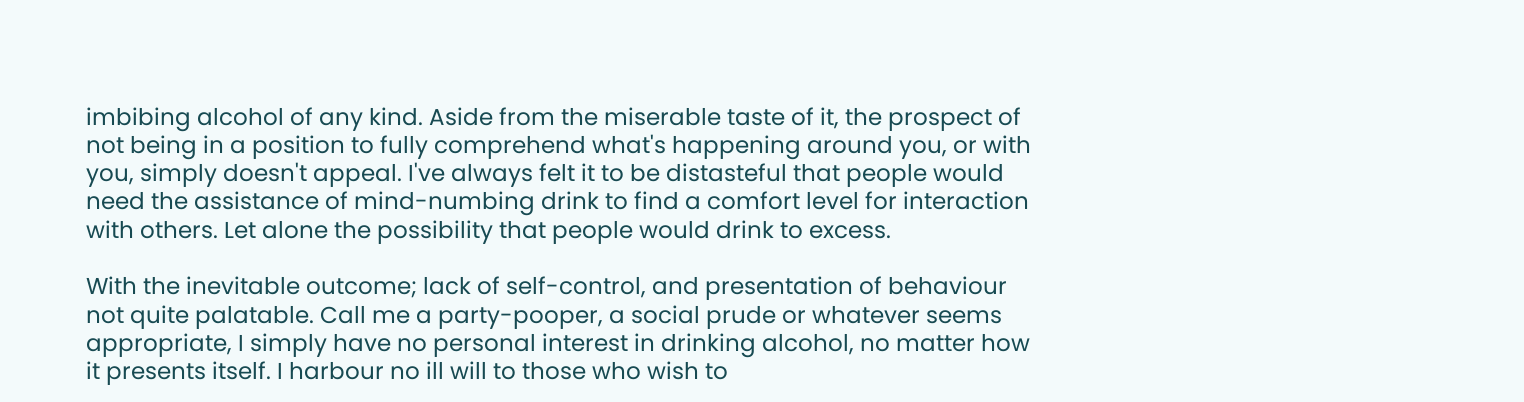imbibing alcohol of any kind. Aside from the miserable taste of it, the prospect of not being in a position to fully comprehend what's happening around you, or with you, simply doesn't appeal. I've always felt it to be distasteful that people would need the assistance of mind-numbing drink to find a comfort level for interaction with others. Let alone the possibility that people would drink to excess.

With the inevitable outcome; lack of self-control, and presentation of behaviour not quite palatable. Call me a party-pooper, a social prude or whatever seems appropriate, I simply have no personal interest in drinking alcohol, no matter how it presents itself. I harbour no ill will to those who wish to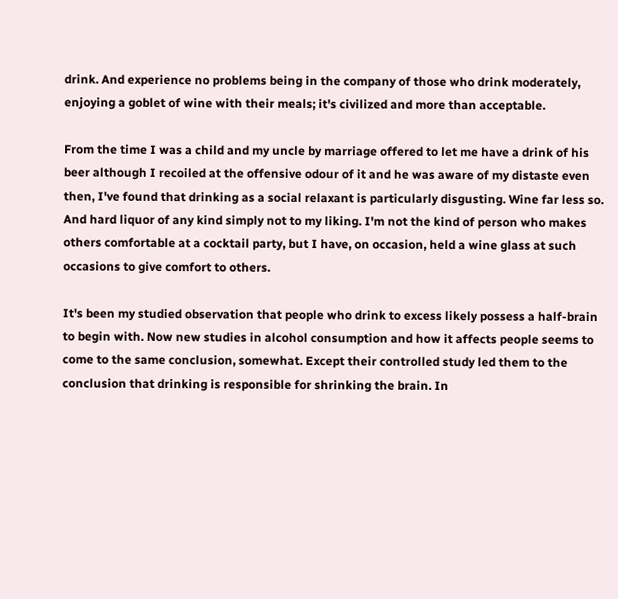drink. And experience no problems being in the company of those who drink moderately, enjoying a goblet of wine with their meals; it's civilized and more than acceptable.

From the time I was a child and my uncle by marriage offered to let me have a drink of his beer although I recoiled at the offensive odour of it and he was aware of my distaste even then, I've found that drinking as a social relaxant is particularly disgusting. Wine far less so. And hard liquor of any kind simply not to my liking. I'm not the kind of person who makes others comfortable at a cocktail party, but I have, on occasion, held a wine glass at such occasions to give comfort to others.

It's been my studied observation that people who drink to excess likely possess a half-brain to begin with. Now new studies in alcohol consumption and how it affects people seems to come to the same conclusion, somewhat. Except their controlled study led them to the conclusion that drinking is responsible for shrinking the brain. In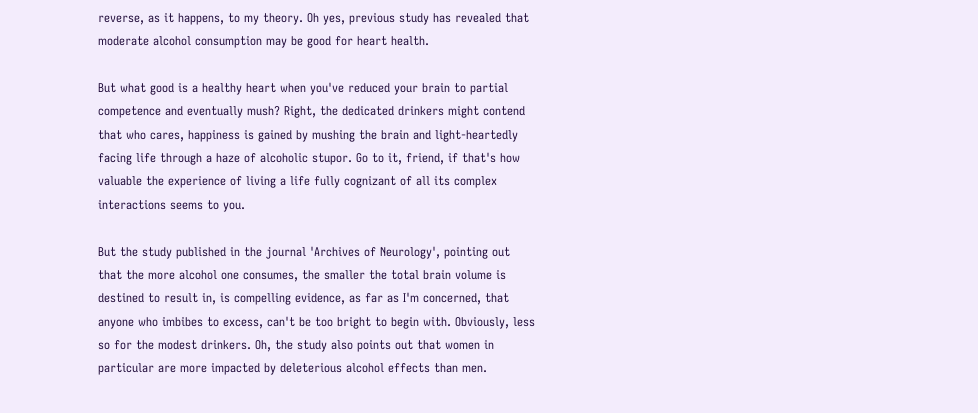reverse, as it happens, to my theory. Oh yes, previous study has revealed that moderate alcohol consumption may be good for heart health.

But what good is a healthy heart when you've reduced your brain to partial competence and eventually mush? Right, the dedicated drinkers might contend that who cares, happiness is gained by mushing the brain and light-heartedly facing life through a haze of alcoholic stupor. Go to it, friend, if that's how valuable the experience of living a life fully cognizant of all its complex interactions seems to you.

But the study published in the journal 'Archives of Neurology', pointing out that the more alcohol one consumes, the smaller the total brain volume is destined to result in, is compelling evidence, as far as I'm concerned, that anyone who imbibes to excess, can't be too bright to begin with. Obviously, less so for the modest drinkers. Oh, the study also points out that women in particular are more impacted by deleterious alcohol effects than men.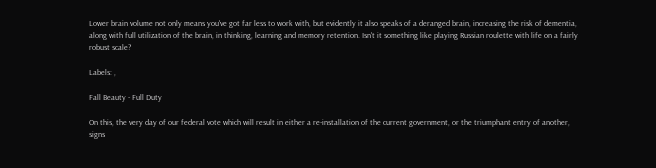Lower brain volume not only means you've got far less to work with, but evidently it also speaks of a deranged brain, increasing the risk of dementia, along with full utilization of the brain, in thinking, learning and memory retention. Isn't it something like playing Russian roulette with life on a fairly robust scale?

Labels: ,

Fall Beauty - Full Duty

On this, the very day of our federal vote which will result in either a re-installation of the current government, or the triumphant entry of another, signs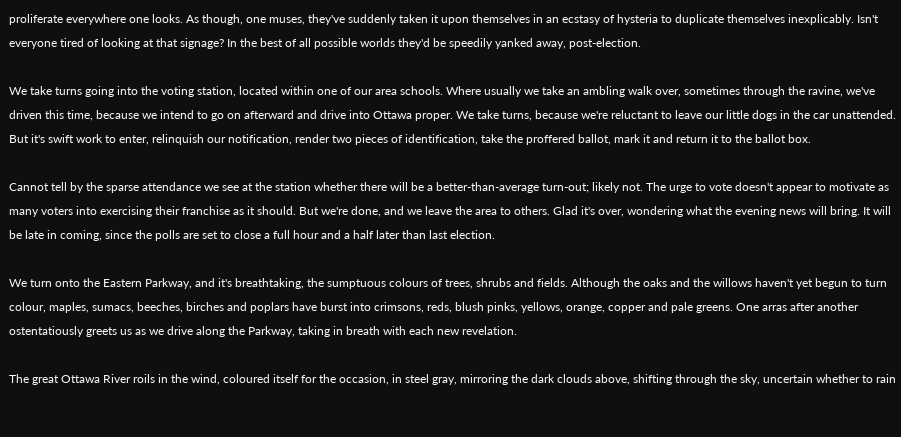proliferate everywhere one looks. As though, one muses, they've suddenly taken it upon themselves in an ecstasy of hysteria to duplicate themselves inexplicably. Isn't everyone tired of looking at that signage? In the best of all possible worlds they'd be speedily yanked away, post-election.

We take turns going into the voting station, located within one of our area schools. Where usually we take an ambling walk over, sometimes through the ravine, we've driven this time, because we intend to go on afterward and drive into Ottawa proper. We take turns, because we're reluctant to leave our little dogs in the car unattended. But it's swift work to enter, relinquish our notification, render two pieces of identification, take the proffered ballot, mark it and return it to the ballot box.

Cannot tell by the sparse attendance we see at the station whether there will be a better-than-average turn-out; likely not. The urge to vote doesn't appear to motivate as many voters into exercising their franchise as it should. But we're done, and we leave the area to others. Glad it's over, wondering what the evening news will bring. It will be late in coming, since the polls are set to close a full hour and a half later than last election.

We turn onto the Eastern Parkway, and it's breathtaking, the sumptuous colours of trees, shrubs and fields. Although the oaks and the willows haven't yet begun to turn colour, maples, sumacs, beeches, birches and poplars have burst into crimsons, reds, blush pinks, yellows, orange, copper and pale greens. One arras after another ostentatiously greets us as we drive along the Parkway, taking in breath with each new revelation.

The great Ottawa River roils in the wind, coloured itself for the occasion, in steel gray, mirroring the dark clouds above, shifting through the sky, uncertain whether to rain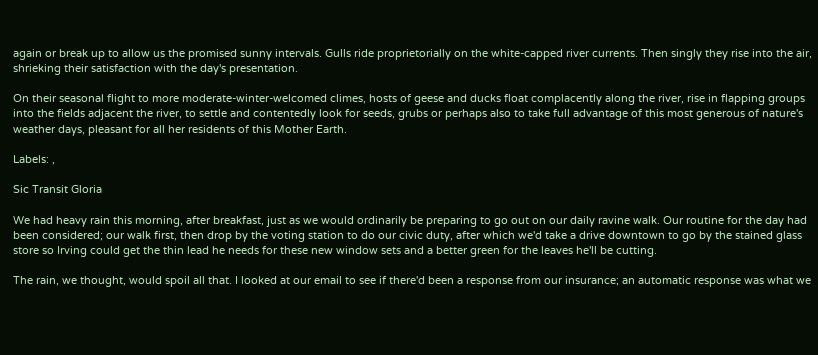again or break up to allow us the promised sunny intervals. Gulls ride proprietorially on the white-capped river currents. Then singly they rise into the air, shrieking their satisfaction with the day's presentation.

On their seasonal flight to more moderate-winter-welcomed climes, hosts of geese and ducks float complacently along the river, rise in flapping groups into the fields adjacent the river, to settle and contentedly look for seeds, grubs or perhaps also to take full advantage of this most generous of nature's weather days, pleasant for all her residents of this Mother Earth.

Labels: ,

Sic Transit Gloria

We had heavy rain this morning, after breakfast, just as we would ordinarily be preparing to go out on our daily ravine walk. Our routine for the day had been considered; our walk first, then drop by the voting station to do our civic duty, after which we'd take a drive downtown to go by the stained glass store so Irving could get the thin lead he needs for these new window sets and a better green for the leaves he'll be cutting.

The rain, we thought, would spoil all that. I looked at our email to see if there'd been a response from our insurance; an automatic response was what we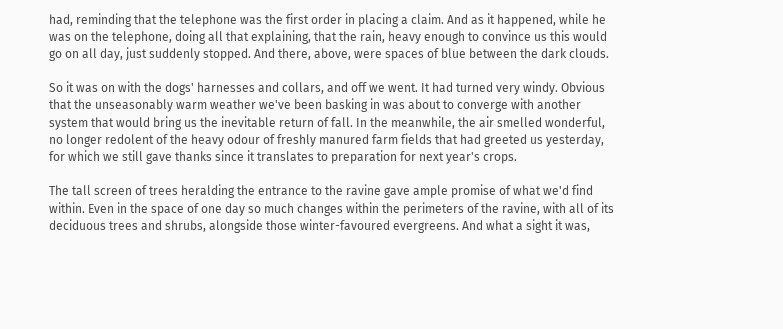had, reminding that the telephone was the first order in placing a claim. And as it happened, while he was on the telephone, doing all that explaining, that the rain, heavy enough to convince us this would go on all day, just suddenly stopped. And there, above, were spaces of blue between the dark clouds.

So it was on with the dogs' harnesses and collars, and off we went. It had turned very windy. Obvious that the unseasonably warm weather we've been basking in was about to converge with another system that would bring us the inevitable return of fall. In the meanwhile, the air smelled wonderful, no longer redolent of the heavy odour of freshly manured farm fields that had greeted us yesterday, for which we still gave thanks since it translates to preparation for next year's crops.

The tall screen of trees heralding the entrance to the ravine gave ample promise of what we'd find within. Even in the space of one day so much changes within the perimeters of the ravine, with all of its deciduous trees and shrubs, alongside those winter-favoured evergreens. And what a sight it was,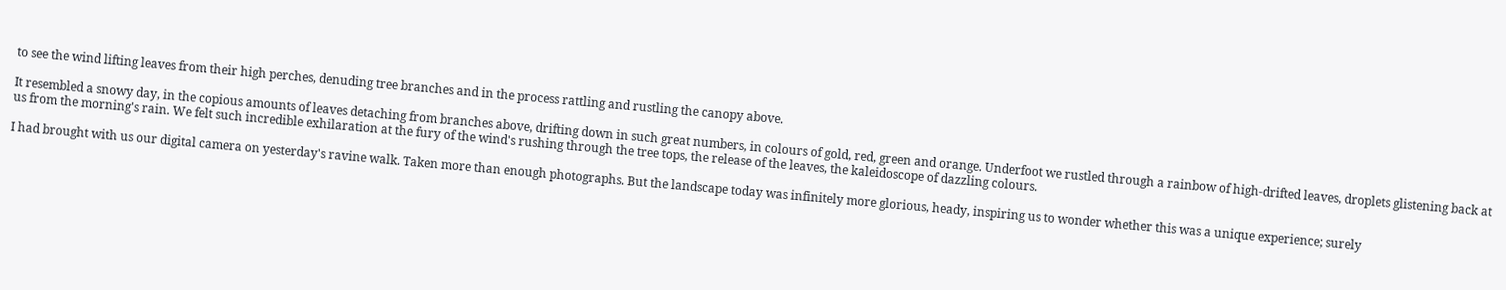to see the wind lifting leaves from their high perches, denuding tree branches and in the process rattling and rustling the canopy above.

It resembled a snowy day, in the copious amounts of leaves detaching from branches above, drifting down in such great numbers, in colours of gold, red, green and orange. Underfoot we rustled through a rainbow of high-drifted leaves, droplets glistening back at us from the morning's rain. We felt such incredible exhilaration at the fury of the wind's rushing through the tree tops, the release of the leaves, the kaleidoscope of dazzling colours.

I had brought with us our digital camera on yesterday's ravine walk. Taken more than enough photographs. But the landscape today was infinitely more glorious, heady, inspiring us to wonder whether this was a unique experience; surely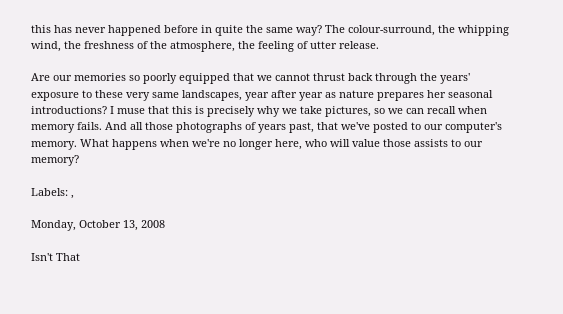this has never happened before in quite the same way? The colour-surround, the whipping wind, the freshness of the atmosphere, the feeling of utter release.

Are our memories so poorly equipped that we cannot thrust back through the years' exposure to these very same landscapes, year after year as nature prepares her seasonal introductions? I muse that this is precisely why we take pictures, so we can recall when memory fails. And all those photographs of years past, that we've posted to our computer's memory. What happens when we're no longer here, who will value those assists to our memory?

Labels: ,

Monday, October 13, 2008

Isn't That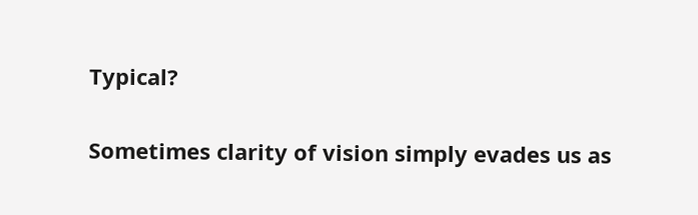Typical?

Sometimes clarity of vision simply evades us as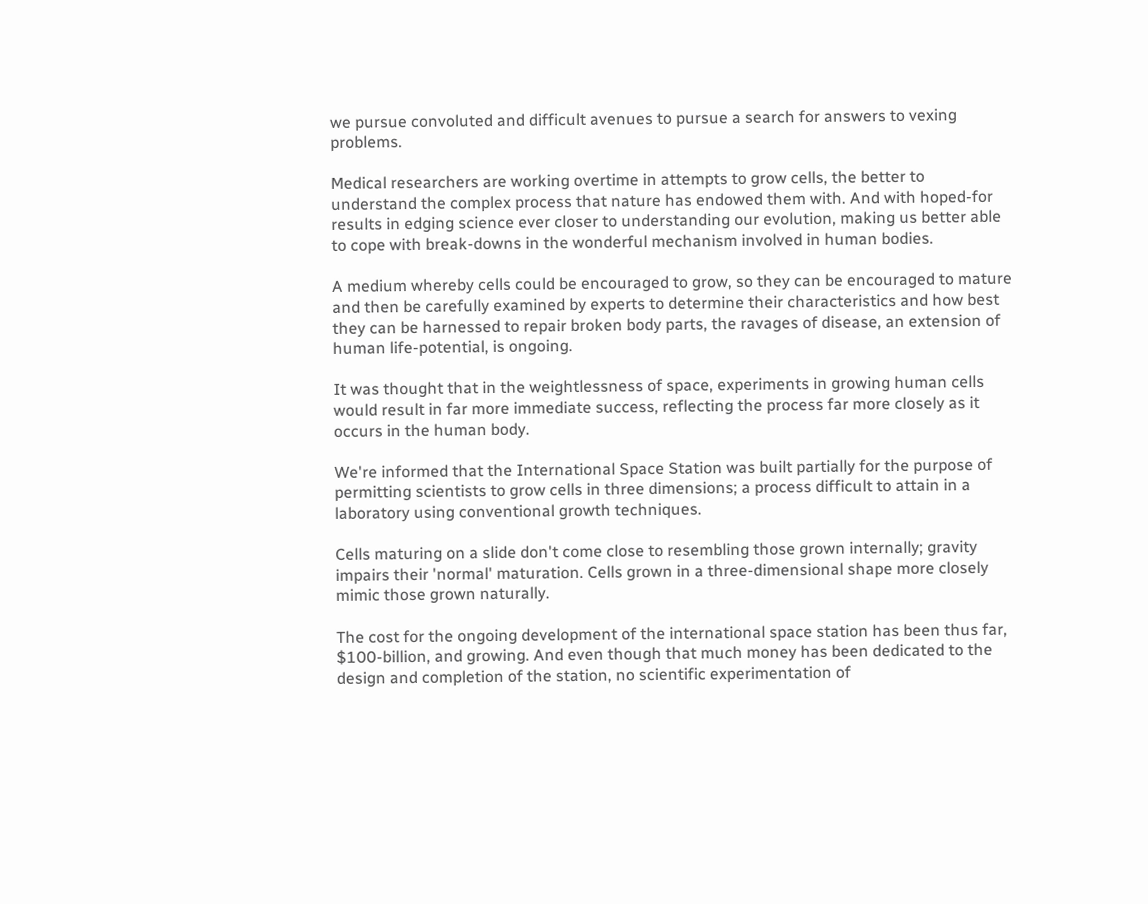we pursue convoluted and difficult avenues to pursue a search for answers to vexing problems.

Medical researchers are working overtime in attempts to grow cells, the better to understand the complex process that nature has endowed them with. And with hoped-for results in edging science ever closer to understanding our evolution, making us better able to cope with break-downs in the wonderful mechanism involved in human bodies.

A medium whereby cells could be encouraged to grow, so they can be encouraged to mature and then be carefully examined by experts to determine their characteristics and how best they can be harnessed to repair broken body parts, the ravages of disease, an extension of human life-potential, is ongoing.

It was thought that in the weightlessness of space, experiments in growing human cells would result in far more immediate success, reflecting the process far more closely as it occurs in the human body.

We're informed that the International Space Station was built partially for the purpose of permitting scientists to grow cells in three dimensions; a process difficult to attain in a laboratory using conventional growth techniques.

Cells maturing on a slide don't come close to resembling those grown internally; gravity impairs their 'normal' maturation. Cells grown in a three-dimensional shape more closely mimic those grown naturally.

The cost for the ongoing development of the international space station has been thus far, $100-billion, and growing. And even though that much money has been dedicated to the design and completion of the station, no scientific experimentation of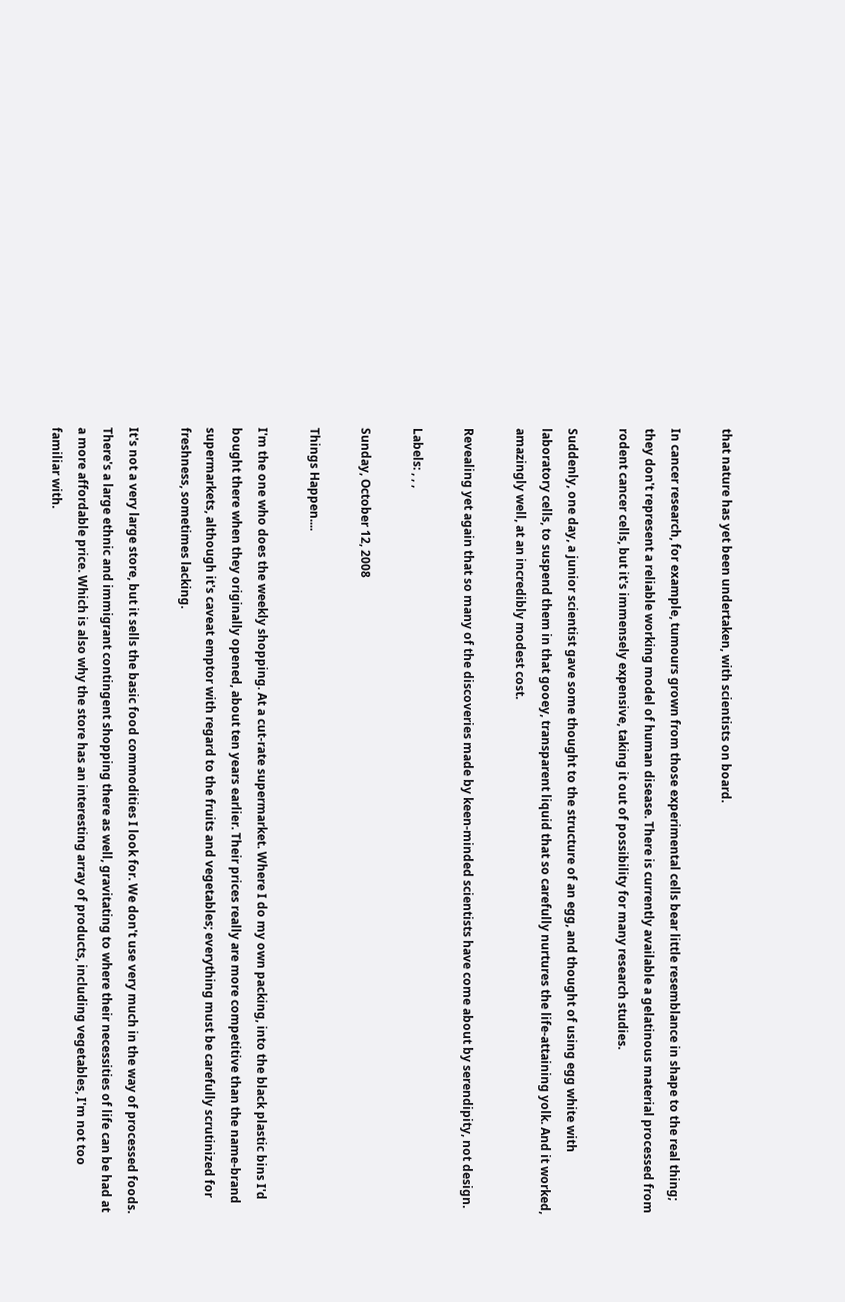that nature has yet been undertaken, with scientists on board.

In cancer research, for example, tumours grown from those experimental cells bear little resemblance in shape to the real thing; they don't represent a reliable working model of human disease. There is currently available a gelatinous material processed from rodent cancer cells, but it's immensely expensive, taking it out of possibility for many research studies.

Suddenly, one day, a junior scientist gave some thought to the structure of an egg, and thought of using egg white with laboratory cells, to suspend them in that gooey, transparent liquid that so carefully nurtures the life-attaining yolk. And it worked, amazingly well, at an incredibly modest cost.

Revealing yet again that so many of the discoveries made by keen-minded scientists have come about by serendipity, not design.

Labels: , , ,

Sunday, October 12, 2008

Things Happen....

I'm the one who does the weekly shopping. At a cut-rate supermarket. Where I do my own packing, into the black plastic bins I'd bought there when they originally opened, about ten years earlier. Their prices really are more competitive than the name-brand supermarkets, although it's caveat emptor with regard to the fruits and vegetables; everything must be carefully scrutinized for freshness, sometimes lacking.

It's not a very large store, but it sells the basic food commodities I look for. We don't use very much in the way of processed foods. There's a large ethnic and immigrant contingent shopping there as well, gravitating to where their necessities of life can be had at a more affordable price. Which is also why the store has an interesting array of products, including vegetables, I'm not too familiar with.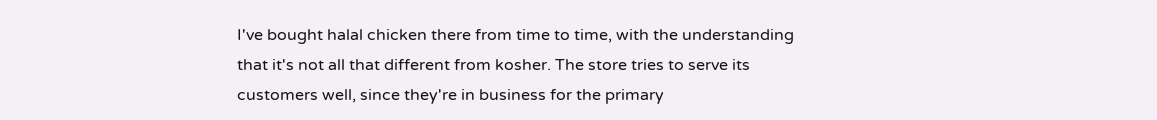I've bought halal chicken there from time to time, with the understanding that it's not all that different from kosher. The store tries to serve its customers well, since they're in business for the primary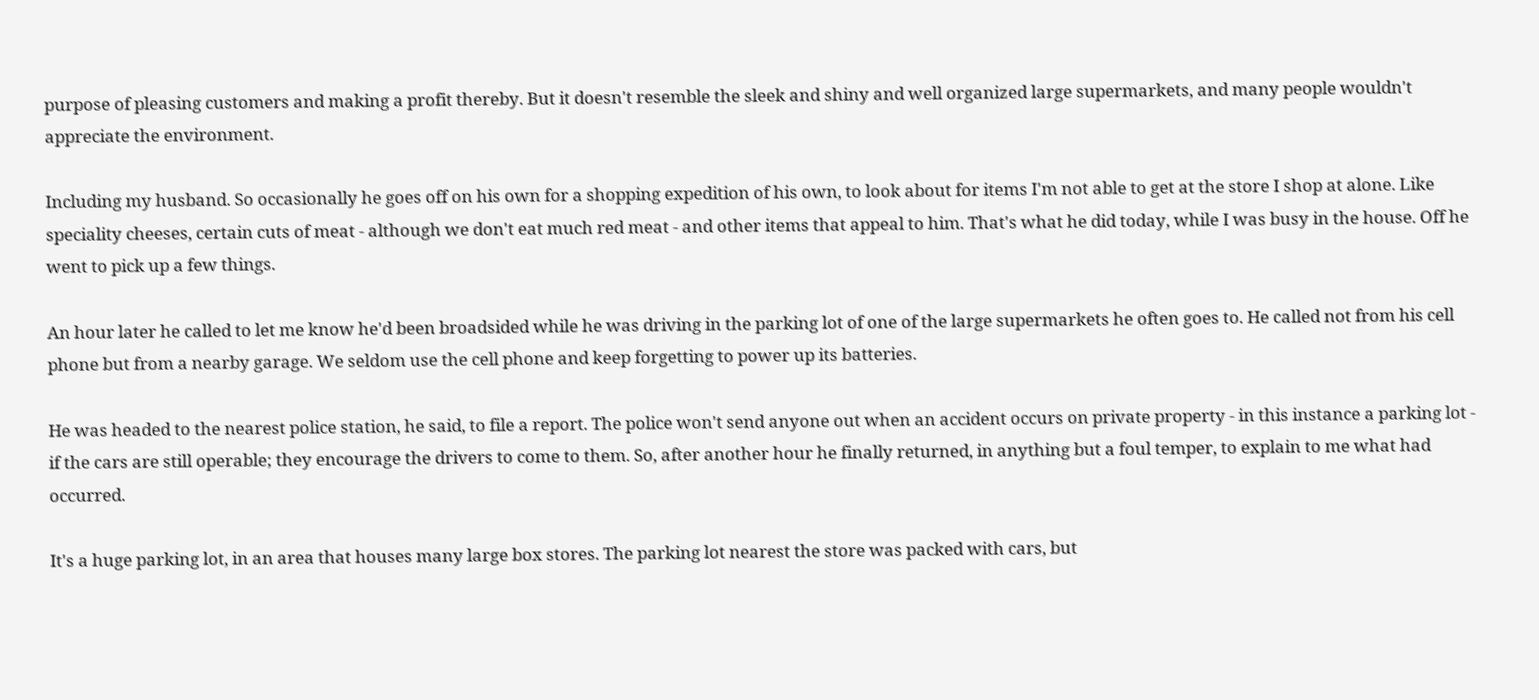purpose of pleasing customers and making a profit thereby. But it doesn't resemble the sleek and shiny and well organized large supermarkets, and many people wouldn't appreciate the environment.

Including my husband. So occasionally he goes off on his own for a shopping expedition of his own, to look about for items I'm not able to get at the store I shop at alone. Like speciality cheeses, certain cuts of meat - although we don't eat much red meat - and other items that appeal to him. That's what he did today, while I was busy in the house. Off he went to pick up a few things.

An hour later he called to let me know he'd been broadsided while he was driving in the parking lot of one of the large supermarkets he often goes to. He called not from his cell phone but from a nearby garage. We seldom use the cell phone and keep forgetting to power up its batteries.

He was headed to the nearest police station, he said, to file a report. The police won't send anyone out when an accident occurs on private property - in this instance a parking lot - if the cars are still operable; they encourage the drivers to come to them. So, after another hour he finally returned, in anything but a foul temper, to explain to me what had occurred.

It's a huge parking lot, in an area that houses many large box stores. The parking lot nearest the store was packed with cars, but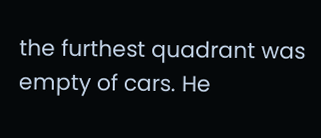the furthest quadrant was empty of cars. He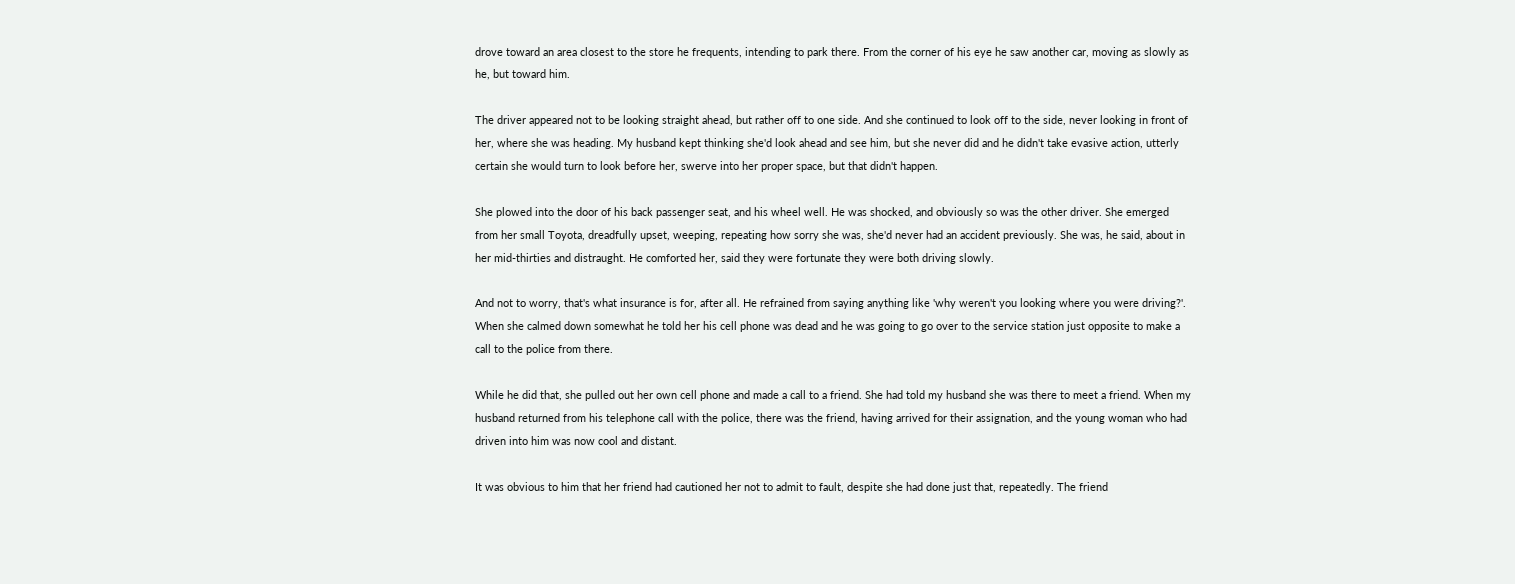drove toward an area closest to the store he frequents, intending to park there. From the corner of his eye he saw another car, moving as slowly as he, but toward him.

The driver appeared not to be looking straight ahead, but rather off to one side. And she continued to look off to the side, never looking in front of her, where she was heading. My husband kept thinking she'd look ahead and see him, but she never did and he didn't take evasive action, utterly certain she would turn to look before her, swerve into her proper space, but that didn't happen.

She plowed into the door of his back passenger seat, and his wheel well. He was shocked, and obviously so was the other driver. She emerged from her small Toyota, dreadfully upset, weeping, repeating how sorry she was, she'd never had an accident previously. She was, he said, about in her mid-thirties and distraught. He comforted her, said they were fortunate they were both driving slowly.

And not to worry, that's what insurance is for, after all. He refrained from saying anything like 'why weren't you looking where you were driving?'. When she calmed down somewhat he told her his cell phone was dead and he was going to go over to the service station just opposite to make a call to the police from there.

While he did that, she pulled out her own cell phone and made a call to a friend. She had told my husband she was there to meet a friend. When my husband returned from his telephone call with the police, there was the friend, having arrived for their assignation, and the young woman who had driven into him was now cool and distant.

It was obvious to him that her friend had cautioned her not to admit to fault, despite she had done just that, repeatedly. The friend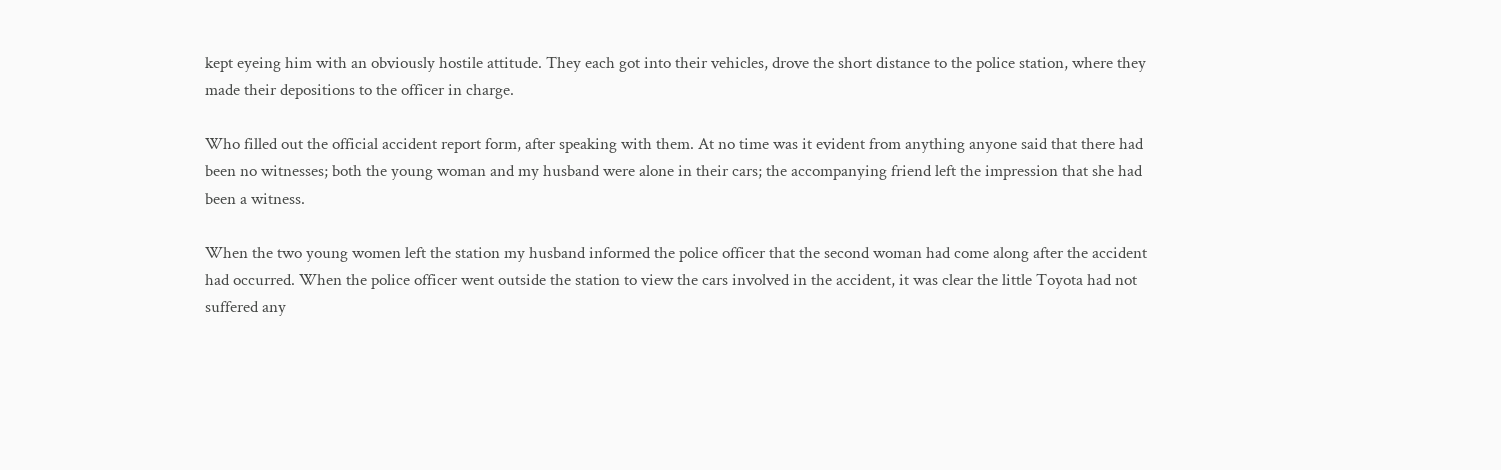kept eyeing him with an obviously hostile attitude. They each got into their vehicles, drove the short distance to the police station, where they made their depositions to the officer in charge.

Who filled out the official accident report form, after speaking with them. At no time was it evident from anything anyone said that there had been no witnesses; both the young woman and my husband were alone in their cars; the accompanying friend left the impression that she had been a witness.

When the two young women left the station my husband informed the police officer that the second woman had come along after the accident had occurred. When the police officer went outside the station to view the cars involved in the accident, it was clear the little Toyota had not suffered any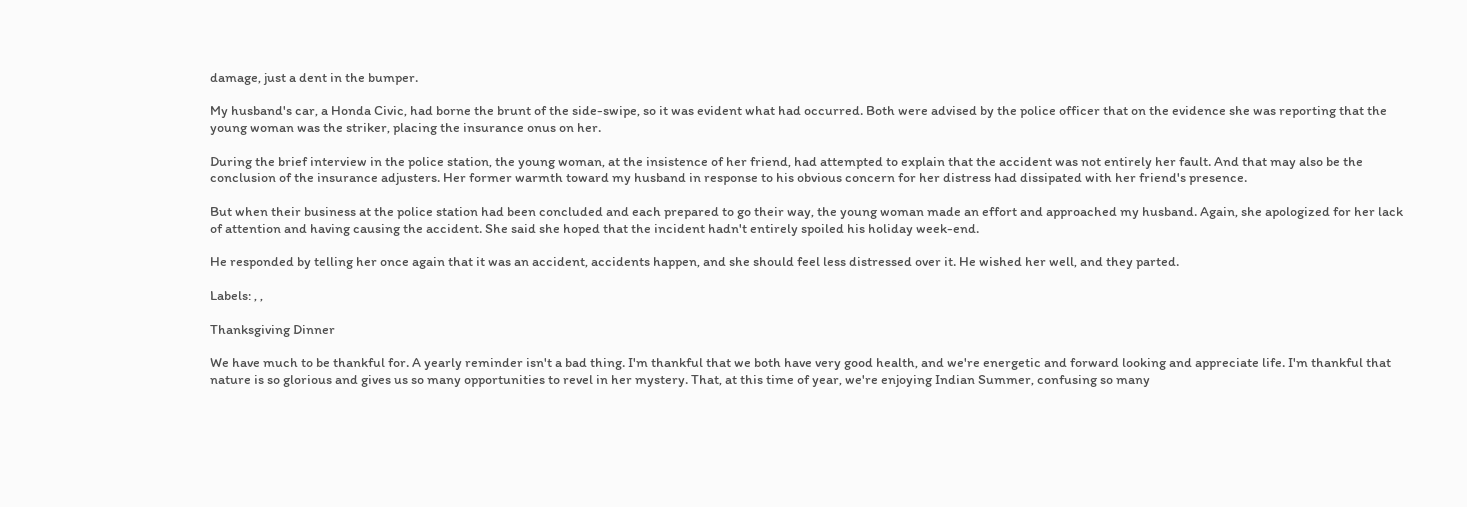damage, just a dent in the bumper.

My husband's car, a Honda Civic, had borne the brunt of the side-swipe, so it was evident what had occurred. Both were advised by the police officer that on the evidence she was reporting that the young woman was the striker, placing the insurance onus on her.

During the brief interview in the police station, the young woman, at the insistence of her friend, had attempted to explain that the accident was not entirely her fault. And that may also be the conclusion of the insurance adjusters. Her former warmth toward my husband in response to his obvious concern for her distress had dissipated with her friend's presence.

But when their business at the police station had been concluded and each prepared to go their way, the young woman made an effort and approached my husband. Again, she apologized for her lack of attention and having causing the accident. She said she hoped that the incident hadn't entirely spoiled his holiday week-end.

He responded by telling her once again that it was an accident, accidents happen, and she should feel less distressed over it. He wished her well, and they parted.

Labels: , ,

Thanksgiving Dinner

We have much to be thankful for. A yearly reminder isn't a bad thing. I'm thankful that we both have very good health, and we're energetic and forward looking and appreciate life. I'm thankful that nature is so glorious and gives us so many opportunities to revel in her mystery. That, at this time of year, we're enjoying Indian Summer, confusing so many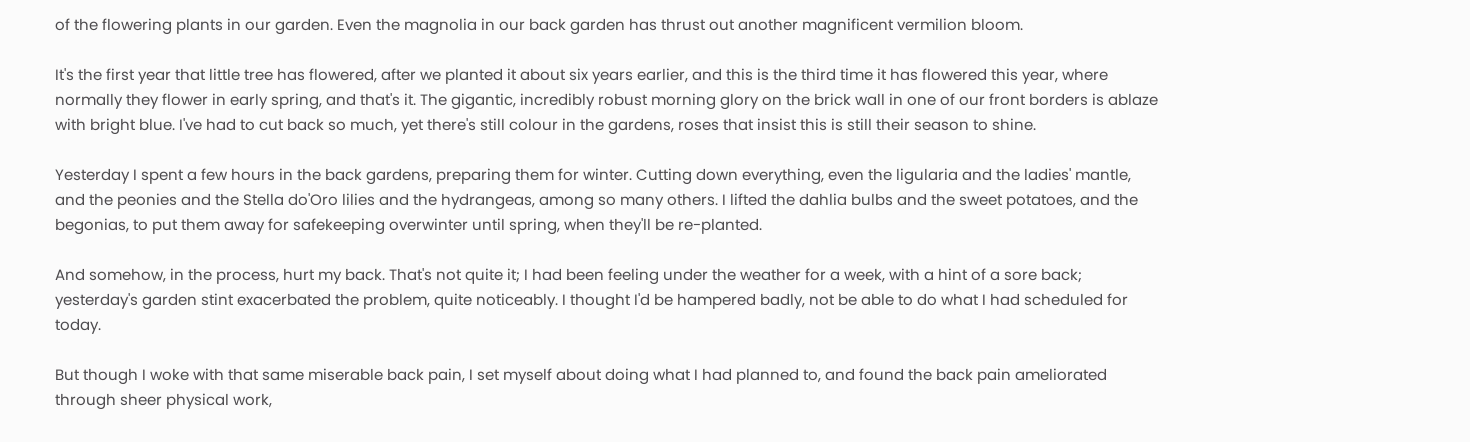of the flowering plants in our garden. Even the magnolia in our back garden has thrust out another magnificent vermilion bloom.

It's the first year that little tree has flowered, after we planted it about six years earlier, and this is the third time it has flowered this year, where normally they flower in early spring, and that's it. The gigantic, incredibly robust morning glory on the brick wall in one of our front borders is ablaze with bright blue. I've had to cut back so much, yet there's still colour in the gardens, roses that insist this is still their season to shine.

Yesterday I spent a few hours in the back gardens, preparing them for winter. Cutting down everything, even the ligularia and the ladies' mantle, and the peonies and the Stella do'Oro lilies and the hydrangeas, among so many others. I lifted the dahlia bulbs and the sweet potatoes, and the begonias, to put them away for safekeeping overwinter until spring, when they'll be re-planted.

And somehow, in the process, hurt my back. That's not quite it; I had been feeling under the weather for a week, with a hint of a sore back; yesterday's garden stint exacerbated the problem, quite noticeably. I thought I'd be hampered badly, not be able to do what I had scheduled for today.

But though I woke with that same miserable back pain, I set myself about doing what I had planned to, and found the back pain ameliorated through sheer physical work,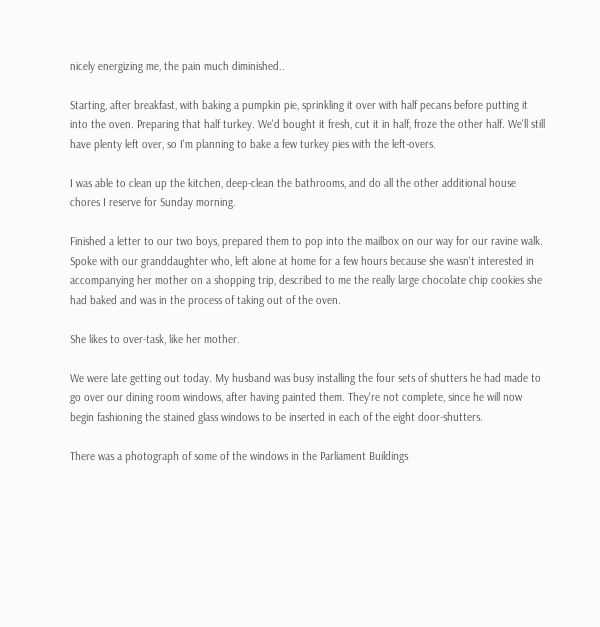nicely energizing me, the pain much diminished..

Starting, after breakfast, with baking a pumpkin pie, sprinkling it over with half pecans before putting it into the oven. Preparing that half turkey. We'd bought it fresh, cut it in half, froze the other half. We'll still have plenty left over, so I'm planning to bake a few turkey pies with the left-overs.

I was able to clean up the kitchen, deep-clean the bathrooms, and do all the other additional house chores I reserve for Sunday morning.

Finished a letter to our two boys, prepared them to pop into the mailbox on our way for our ravine walk. Spoke with our granddaughter who, left alone at home for a few hours because she wasn't interested in accompanying her mother on a shopping trip, described to me the really large chocolate chip cookies she had baked and was in the process of taking out of the oven.

She likes to over-task, like her mother.

We were late getting out today. My husband was busy installing the four sets of shutters he had made to go over our dining room windows, after having painted them. They're not complete, since he will now begin fashioning the stained glass windows to be inserted in each of the eight door-shutters.

There was a photograph of some of the windows in the Parliament Buildings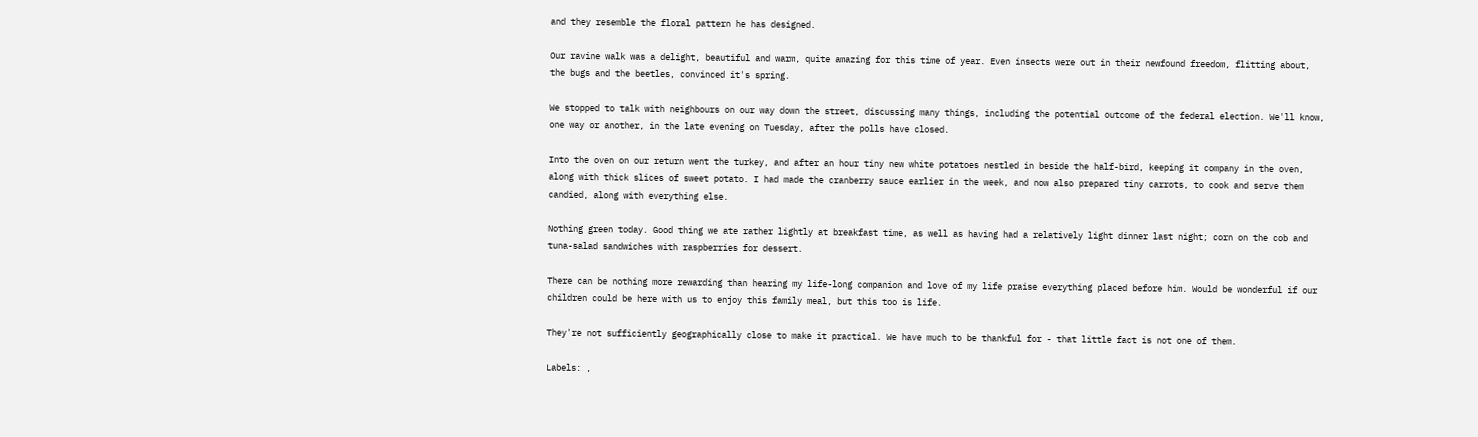and they resemble the floral pattern he has designed.

Our ravine walk was a delight, beautiful and warm, quite amazing for this time of year. Even insects were out in their newfound freedom, flitting about, the bugs and the beetles, convinced it's spring.

We stopped to talk with neighbours on our way down the street, discussing many things, including the potential outcome of the federal election. We'll know, one way or another, in the late evening on Tuesday, after the polls have closed.

Into the oven on our return went the turkey, and after an hour tiny new white potatoes nestled in beside the half-bird, keeping it company in the oven, along with thick slices of sweet potato. I had made the cranberry sauce earlier in the week, and now also prepared tiny carrots, to cook and serve them candied, along with everything else.

Nothing green today. Good thing we ate rather lightly at breakfast time, as well as having had a relatively light dinner last night; corn on the cob and tuna-salad sandwiches with raspberries for dessert.

There can be nothing more rewarding than hearing my life-long companion and love of my life praise everything placed before him. Would be wonderful if our children could be here with us to enjoy this family meal, but this too is life.

They're not sufficiently geographically close to make it practical. We have much to be thankful for - that little fact is not one of them.

Labels: ,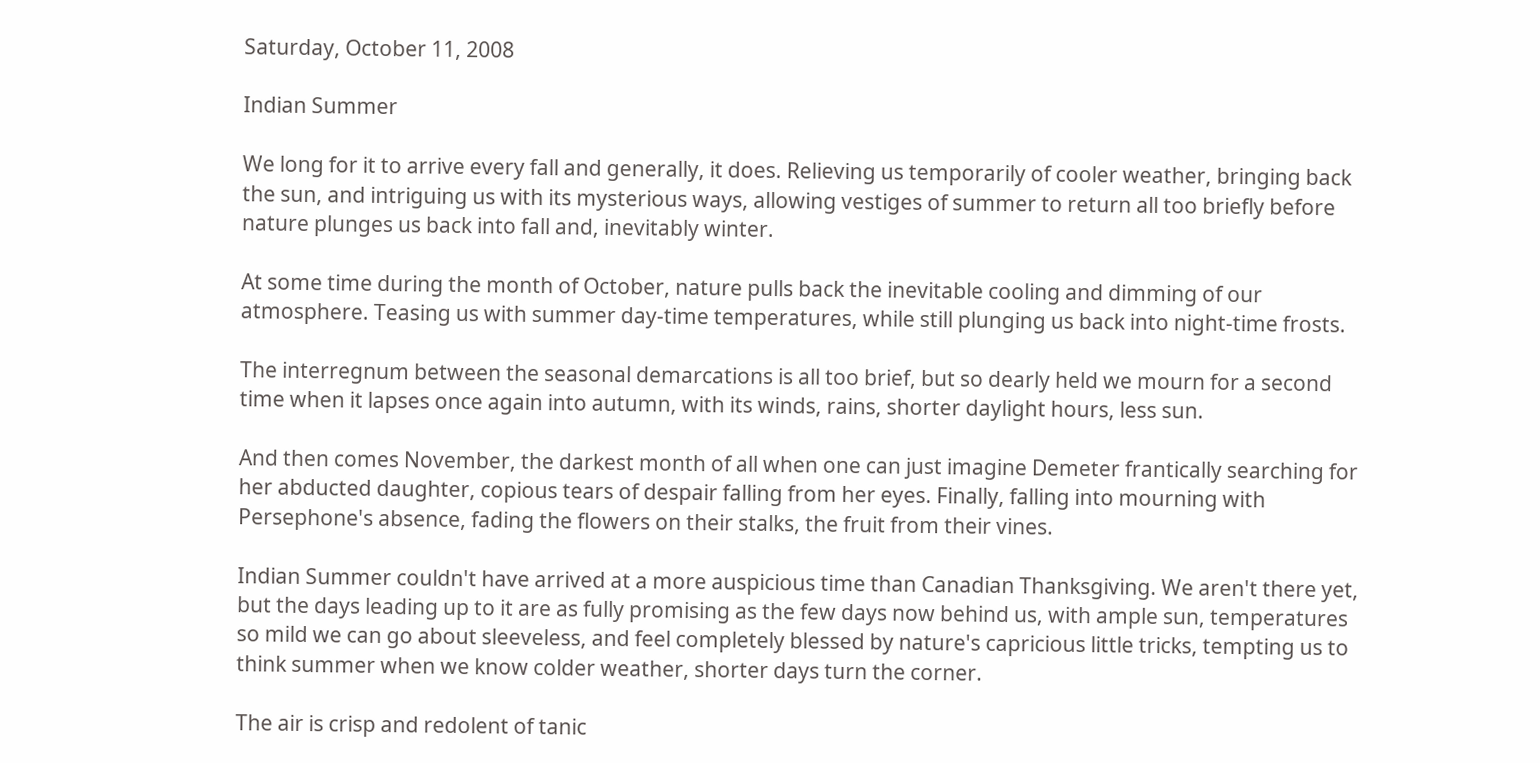Saturday, October 11, 2008

Indian Summer

We long for it to arrive every fall and generally, it does. Relieving us temporarily of cooler weather, bringing back the sun, and intriguing us with its mysterious ways, allowing vestiges of summer to return all too briefly before nature plunges us back into fall and, inevitably winter.

At some time during the month of October, nature pulls back the inevitable cooling and dimming of our atmosphere. Teasing us with summer day-time temperatures, while still plunging us back into night-time frosts.

The interregnum between the seasonal demarcations is all too brief, but so dearly held we mourn for a second time when it lapses once again into autumn, with its winds, rains, shorter daylight hours, less sun.

And then comes November, the darkest month of all when one can just imagine Demeter frantically searching for her abducted daughter, copious tears of despair falling from her eyes. Finally, falling into mourning with Persephone's absence, fading the flowers on their stalks, the fruit from their vines.

Indian Summer couldn't have arrived at a more auspicious time than Canadian Thanksgiving. We aren't there yet, but the days leading up to it are as fully promising as the few days now behind us, with ample sun, temperatures so mild we can go about sleeveless, and feel completely blessed by nature's capricious little tricks, tempting us to think summer when we know colder weather, shorter days turn the corner.

The air is crisp and redolent of tanic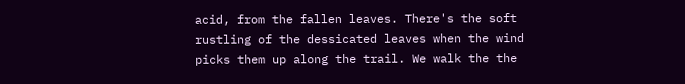acid, from the fallen leaves. There's the soft rustling of the dessicated leaves when the wind picks them up along the trail. We walk the the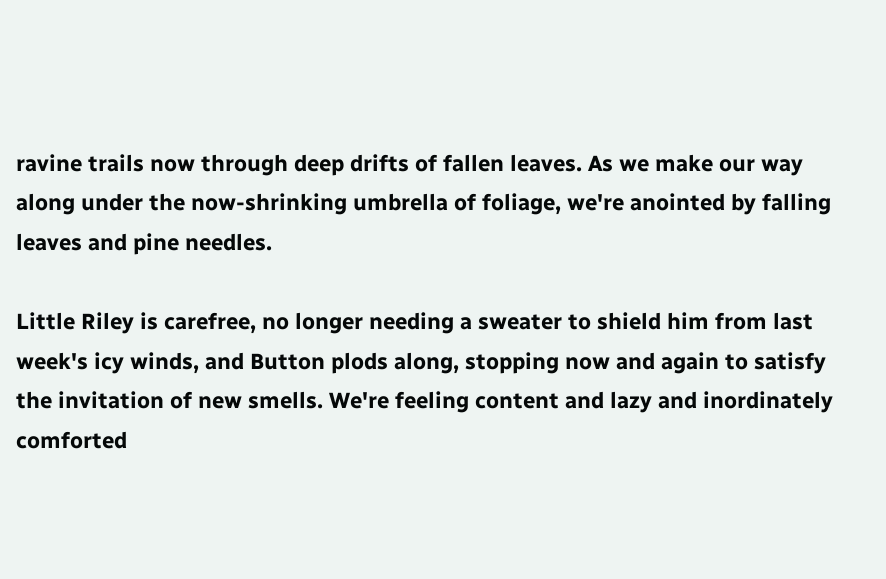ravine trails now through deep drifts of fallen leaves. As we make our way along under the now-shrinking umbrella of foliage, we're anointed by falling leaves and pine needles.

Little Riley is carefree, no longer needing a sweater to shield him from last week's icy winds, and Button plods along, stopping now and again to satisfy the invitation of new smells. We're feeling content and lazy and inordinately comforted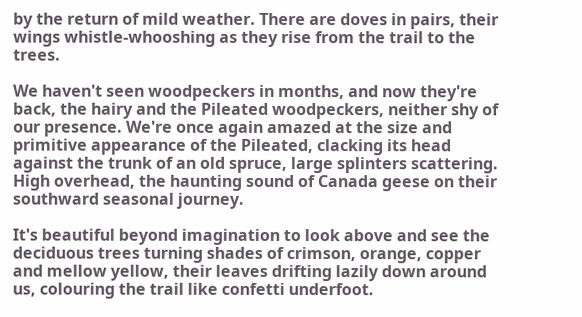by the return of mild weather. There are doves in pairs, their wings whistle-whooshing as they rise from the trail to the trees.

We haven't seen woodpeckers in months, and now they're back, the hairy and the Pileated woodpeckers, neither shy of our presence. We're once again amazed at the size and primitive appearance of the Pileated, clacking its head against the trunk of an old spruce, large splinters scattering. High overhead, the haunting sound of Canada geese on their southward seasonal journey.

It's beautiful beyond imagination to look above and see the deciduous trees turning shades of crimson, orange, copper and mellow yellow, their leaves drifting lazily down around us, colouring the trail like confetti underfoot.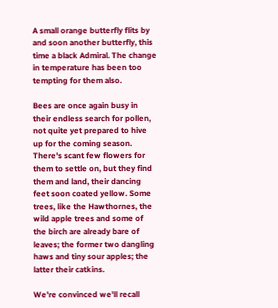A small orange butterfly flits by and soon another butterfly, this time a black Admiral. The change in temperature has been too tempting for them also.

Bees are once again busy in their endless search for pollen, not quite yet prepared to hive up for the coming season. There's scant few flowers for them to settle on, but they find them and land, their dancing feet soon coated yellow. Some trees, like the Hawthornes, the wild apple trees and some of the birch are already bare of leaves; the former two dangling haws and tiny sour apples; the latter their catkins.

We're convinced we'll recall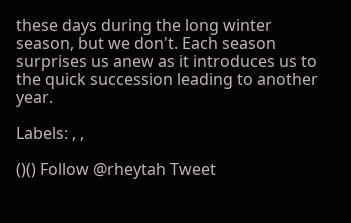these days during the long winter season, but we don't. Each season surprises us anew as it introduces us to the quick succession leading to another year.

Labels: , ,

()() Follow @rheytah Tweet